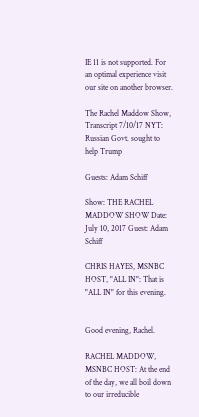IE 11 is not supported. For an optimal experience visit our site on another browser.

The Rachel Maddow Show, Transcript 7/10/17 NYT: Russian Govt. sought to help Trump

Guests: Adam Schiff

Show: THE RACHEL MADDOW SHOW Date: July 10, 2017 Guest: Adam Schiff

CHRIS HAYES, MSNBC HOST, "ALL IN": That is "ALL IN" for this evening.


Good evening, Rachel.

RACHEL MADDOW, MSNBC HOST: At the end of the day, we all boil down to our irreducible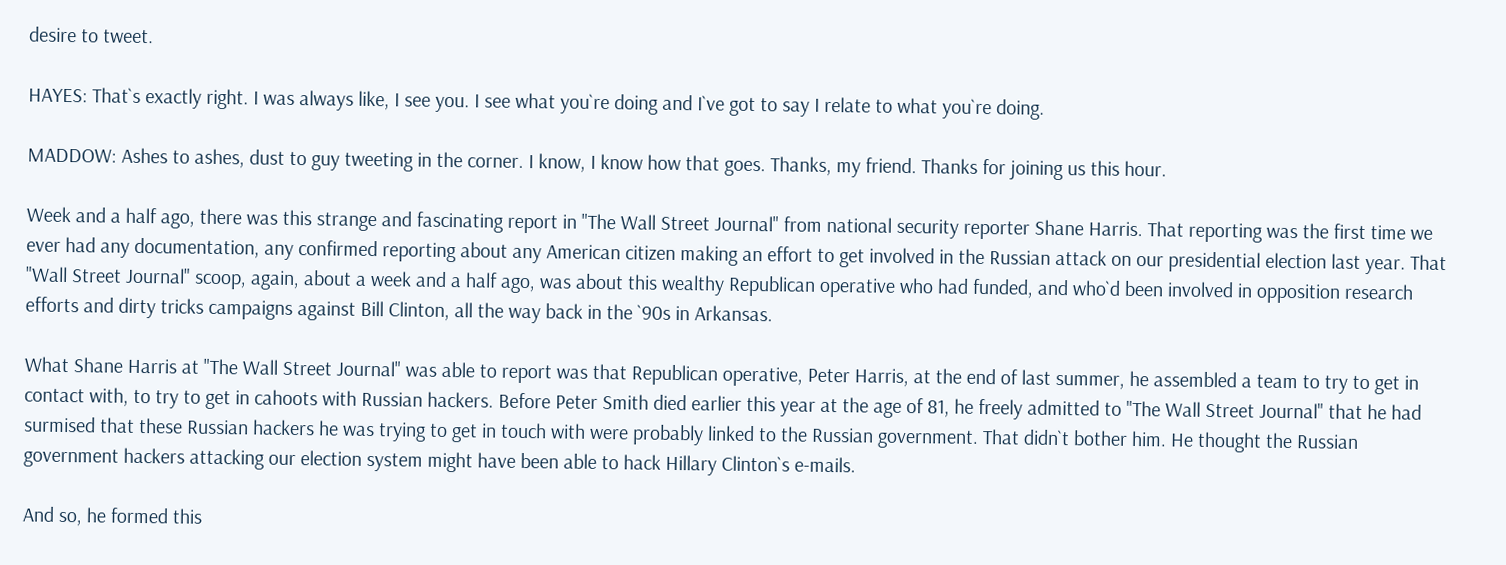desire to tweet.

HAYES: That`s exactly right. I was always like, I see you. I see what you`re doing and I`ve got to say I relate to what you`re doing.

MADDOW: Ashes to ashes, dust to guy tweeting in the corner. I know, I know how that goes. Thanks, my friend. Thanks for joining us this hour.

Week and a half ago, there was this strange and fascinating report in "The Wall Street Journal" from national security reporter Shane Harris. That reporting was the first time we ever had any documentation, any confirmed reporting about any American citizen making an effort to get involved in the Russian attack on our presidential election last year. That "Wall Street Journal" scoop, again, about a week and a half ago, was about this wealthy Republican operative who had funded, and who`d been involved in opposition research efforts and dirty tricks campaigns against Bill Clinton, all the way back in the `90s in Arkansas.

What Shane Harris at "The Wall Street Journal" was able to report was that Republican operative, Peter Harris, at the end of last summer, he assembled a team to try to get in contact with, to try to get in cahoots with Russian hackers. Before Peter Smith died earlier this year at the age of 81, he freely admitted to "The Wall Street Journal" that he had surmised that these Russian hackers he was trying to get in touch with were probably linked to the Russian government. That didn`t bother him. He thought the Russian government hackers attacking our election system might have been able to hack Hillary Clinton`s e-mails.

And so, he formed this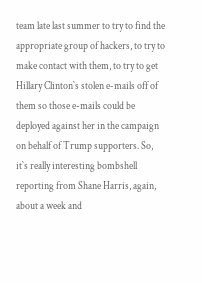team late last summer to try to find the appropriate group of hackers, to try to make contact with them, to try to get Hillary Clinton`s stolen e-mails off of them so those e-mails could be deployed against her in the campaign on behalf of Trump supporters. So, it`s really interesting bombshell reporting from Shane Harris, again, about a week and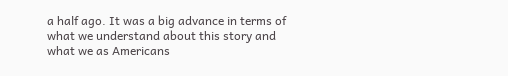a half ago. It was a big advance in terms of what we understand about this story and what we as Americans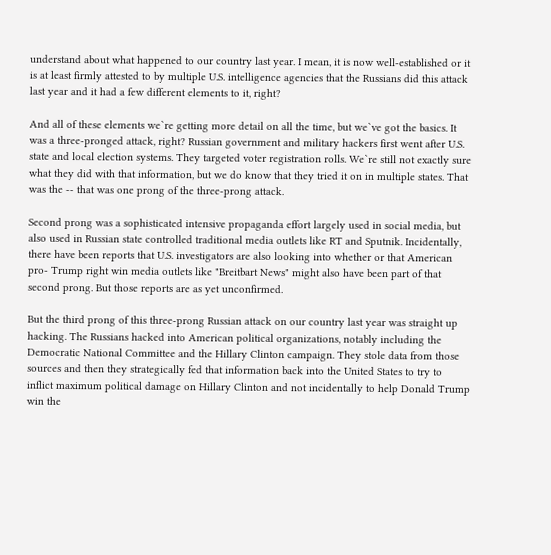understand about what happened to our country last year. I mean, it is now well-established or it is at least firmly attested to by multiple U.S. intelligence agencies that the Russians did this attack last year and it had a few different elements to it, right?

And all of these elements we`re getting more detail on all the time, but we`ve got the basics. It was a three-pronged attack, right? Russian government and military hackers first went after U.S. state and local election systems. They targeted voter registration rolls. We`re still not exactly sure what they did with that information, but we do know that they tried it on in multiple states. That was the -- that was one prong of the three-prong attack.

Second prong was a sophisticated intensive propaganda effort largely used in social media, but also used in Russian state controlled traditional media outlets like RT and Sputnik. Incidentally, there have been reports that U.S. investigators are also looking into whether or that American pro- Trump right win media outlets like "Breitbart News" might also have been part of that second prong. But those reports are as yet unconfirmed.

But the third prong of this three-prong Russian attack on our country last year was straight up hacking. The Russians hacked into American political organizations, notably including the Democratic National Committee and the Hillary Clinton campaign. They stole data from those sources and then they strategically fed that information back into the United States to try to inflict maximum political damage on Hillary Clinton and not incidentally to help Donald Trump win the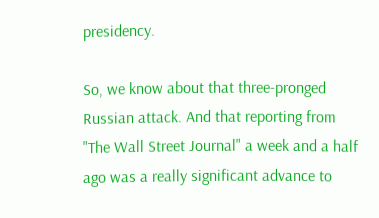presidency.

So, we know about that three-pronged Russian attack. And that reporting from "The Wall Street Journal" a week and a half ago was a really significant advance to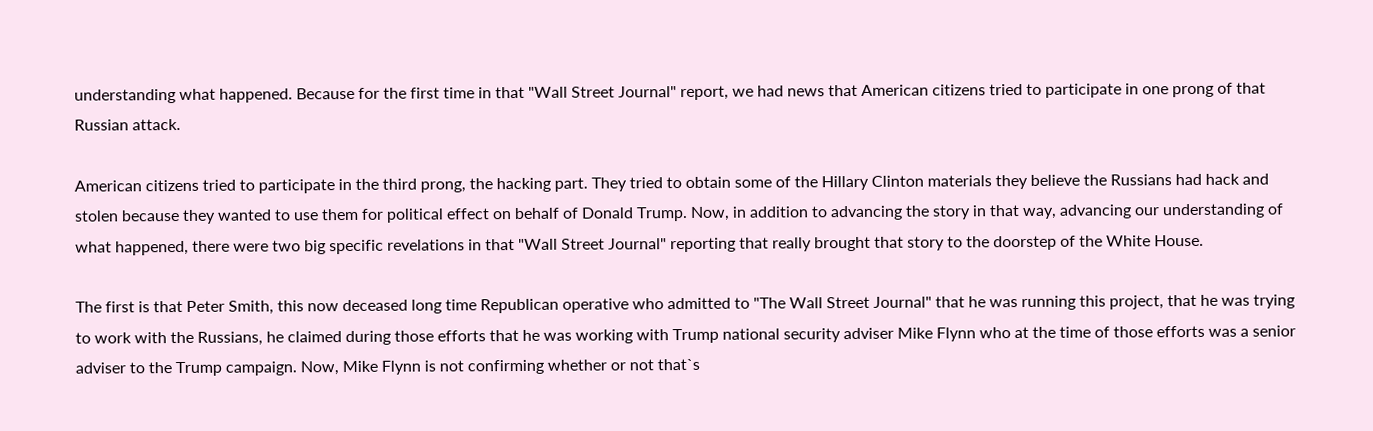understanding what happened. Because for the first time in that "Wall Street Journal" report, we had news that American citizens tried to participate in one prong of that Russian attack.

American citizens tried to participate in the third prong, the hacking part. They tried to obtain some of the Hillary Clinton materials they believe the Russians had hack and stolen because they wanted to use them for political effect on behalf of Donald Trump. Now, in addition to advancing the story in that way, advancing our understanding of what happened, there were two big specific revelations in that "Wall Street Journal" reporting that really brought that story to the doorstep of the White House.

The first is that Peter Smith, this now deceased long time Republican operative who admitted to "The Wall Street Journal" that he was running this project, that he was trying to work with the Russians, he claimed during those efforts that he was working with Trump national security adviser Mike Flynn who at the time of those efforts was a senior adviser to the Trump campaign. Now, Mike Flynn is not confirming whether or not that`s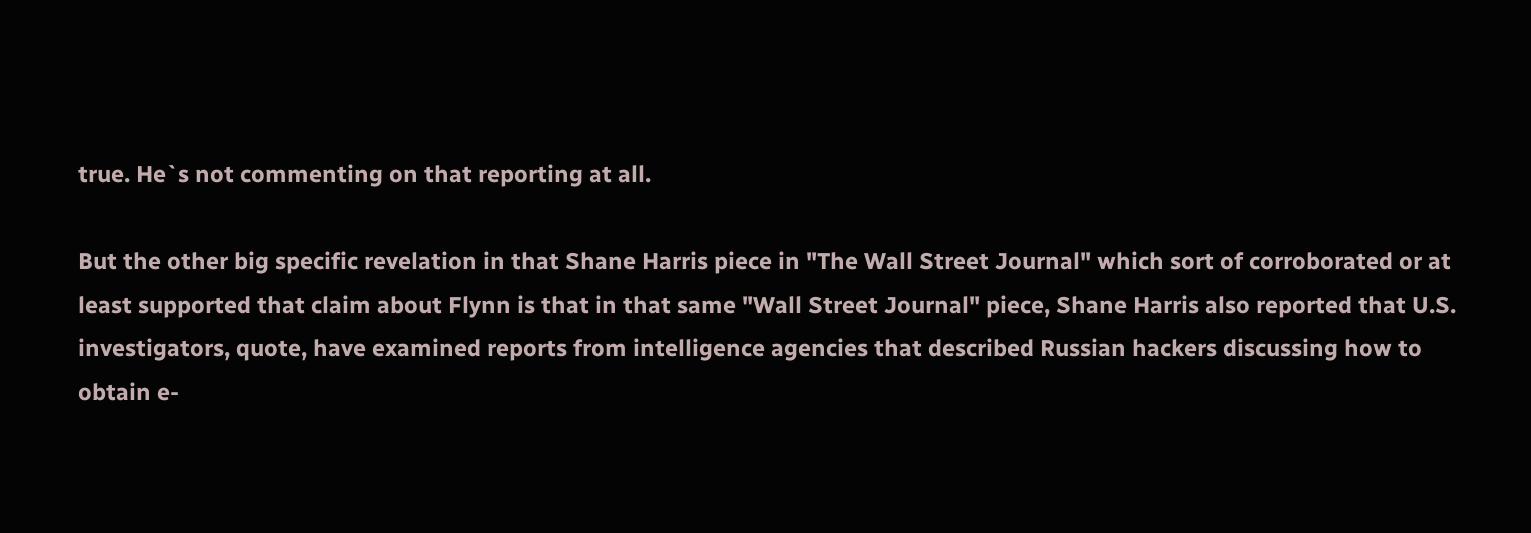true. He`s not commenting on that reporting at all.

But the other big specific revelation in that Shane Harris piece in "The Wall Street Journal" which sort of corroborated or at least supported that claim about Flynn is that in that same "Wall Street Journal" piece, Shane Harris also reported that U.S. investigators, quote, have examined reports from intelligence agencies that described Russian hackers discussing how to obtain e-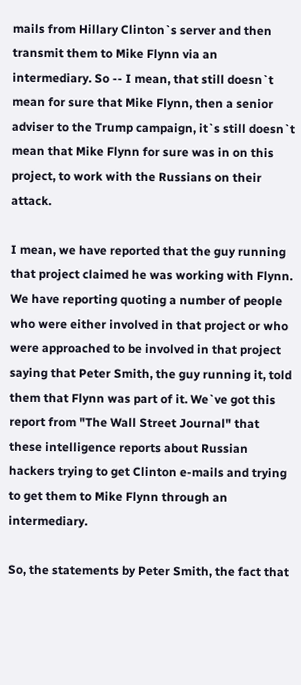mails from Hillary Clinton`s server and then transmit them to Mike Flynn via an intermediary. So -- I mean, that still doesn`t mean for sure that Mike Flynn, then a senior adviser to the Trump campaign, it`s still doesn`t mean that Mike Flynn for sure was in on this project, to work with the Russians on their attack.

I mean, we have reported that the guy running that project claimed he was working with Flynn. We have reporting quoting a number of people who were either involved in that project or who were approached to be involved in that project saying that Peter Smith, the guy running it, told them that Flynn was part of it. We`ve got this report from "The Wall Street Journal" that these intelligence reports about Russian hackers trying to get Clinton e-mails and trying to get them to Mike Flynn through an intermediary.

So, the statements by Peter Smith, the fact that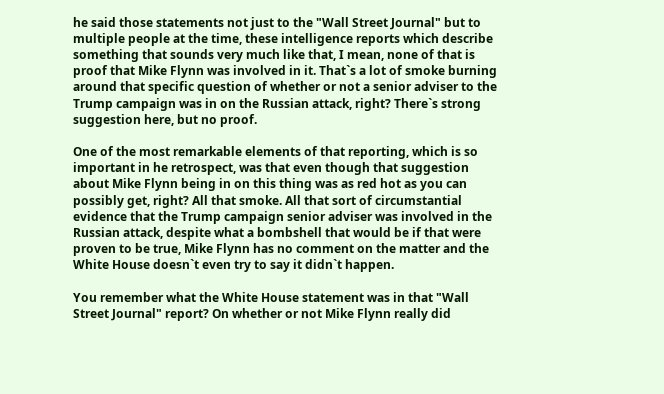he said those statements not just to the "Wall Street Journal" but to multiple people at the time, these intelligence reports which describe something that sounds very much like that, I mean, none of that is proof that Mike Flynn was involved in it. That`s a lot of smoke burning around that specific question of whether or not a senior adviser to the Trump campaign was in on the Russian attack, right? There`s strong suggestion here, but no proof.

One of the most remarkable elements of that reporting, which is so important in he retrospect, was that even though that suggestion about Mike Flynn being in on this thing was as red hot as you can possibly get, right? All that smoke. All that sort of circumstantial evidence that the Trump campaign senior adviser was involved in the Russian attack, despite what a bombshell that would be if that were proven to be true, Mike Flynn has no comment on the matter and the White House doesn`t even try to say it didn`t happen.

You remember what the White House statement was in that "Wall Street Journal" report? On whether or not Mike Flynn really did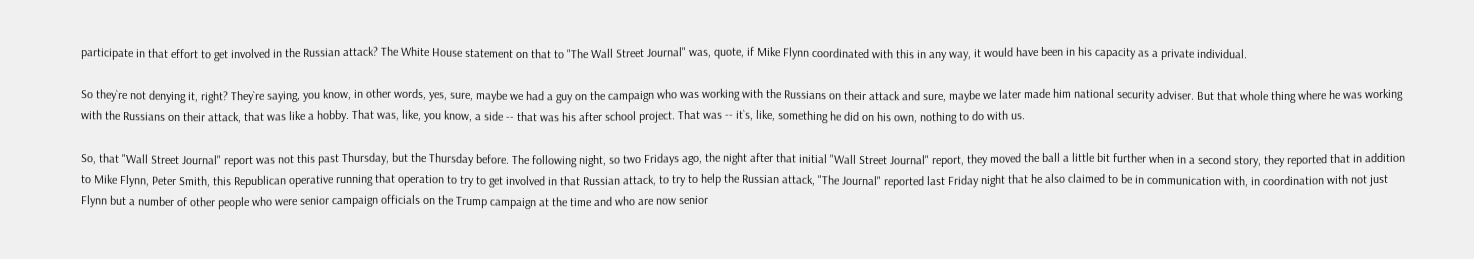participate in that effort to get involved in the Russian attack? The White House statement on that to "The Wall Street Journal" was, quote, if Mike Flynn coordinated with this in any way, it would have been in his capacity as a private individual.

So they`re not denying it, right? They`re saying, you know, in other words, yes, sure, maybe we had a guy on the campaign who was working with the Russians on their attack and sure, maybe we later made him national security adviser. But that whole thing where he was working with the Russians on their attack, that was like a hobby. That was, like, you know, a side -- that was his after school project. That was -- it`s, like, something he did on his own, nothing to do with us.

So, that "Wall Street Journal" report was not this past Thursday, but the Thursday before. The following night, so two Fridays ago, the night after that initial "Wall Street Journal" report, they moved the ball a little bit further when in a second story, they reported that in addition to Mike Flynn, Peter Smith, this Republican operative running that operation to try to get involved in that Russian attack, to try to help the Russian attack, "The Journal" reported last Friday night that he also claimed to be in communication with, in coordination with not just Flynn but a number of other people who were senior campaign officials on the Trump campaign at the time and who are now senior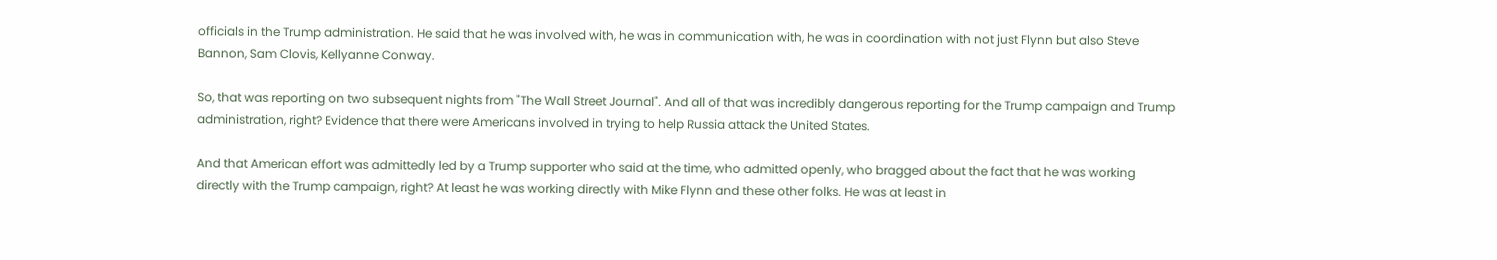officials in the Trump administration. He said that he was involved with, he was in communication with, he was in coordination with not just Flynn but also Steve Bannon, Sam Clovis, Kellyanne Conway.

So, that was reporting on two subsequent nights from "The Wall Street Journal". And all of that was incredibly dangerous reporting for the Trump campaign and Trump administration, right? Evidence that there were Americans involved in trying to help Russia attack the United States.

And that American effort was admittedly led by a Trump supporter who said at the time, who admitted openly, who bragged about the fact that he was working directly with the Trump campaign, right? At least he was working directly with Mike Flynn and these other folks. He was at least in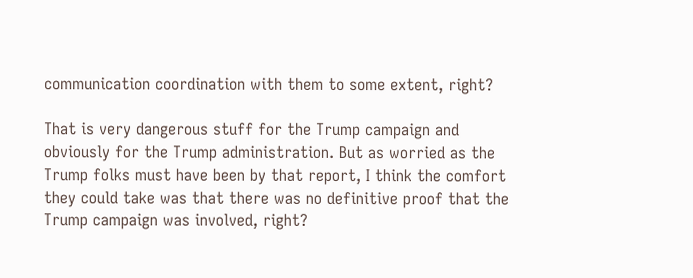communication coordination with them to some extent, right?

That is very dangerous stuff for the Trump campaign and obviously for the Trump administration. But as worried as the Trump folks must have been by that report, I think the comfort they could take was that there was no definitive proof that the Trump campaign was involved, right?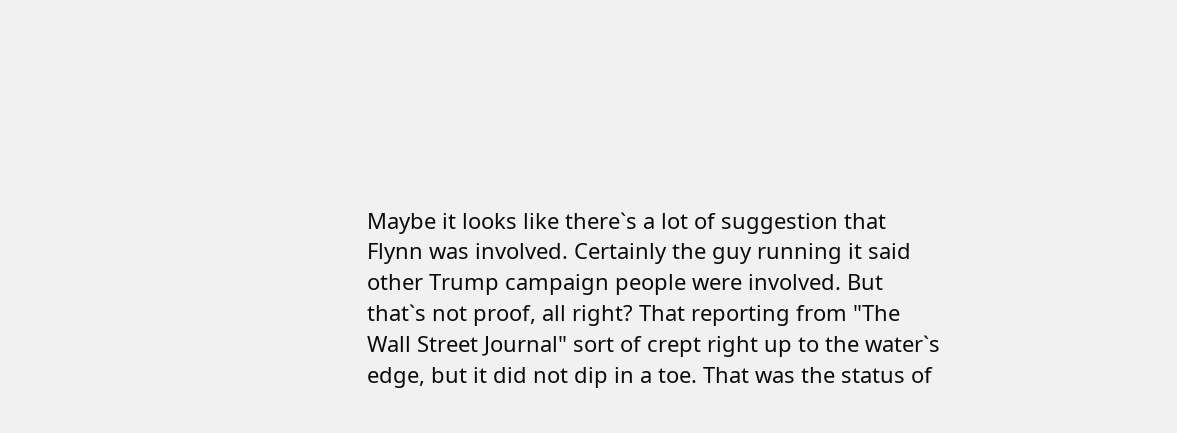Maybe it looks like there`s a lot of suggestion that Flynn was involved. Certainly the guy running it said other Trump campaign people were involved. But that`s not proof, all right? That reporting from "The Wall Street Journal" sort of crept right up to the water`s edge, but it did not dip in a toe. That was the status of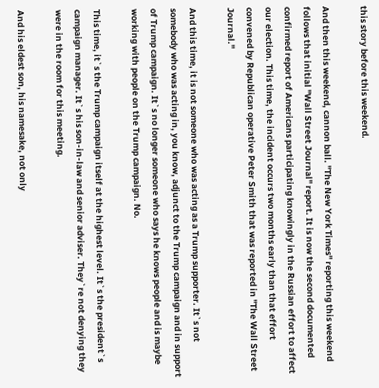this story before this weekend.

And then this weekend, cannon ball. "The New York Times" reporting this weekend follows that initial "Wall Street Journal" report. It is now the second documented confirmed report of Americans participating knowingly in the Russian effort to affect our election. This time, the incident occurs two months early than that effort convened by Republican operative Peter Smith that was reported in "The Wall Street Journal."

And this time, it is not someone who was acting as a Trump supporter. It`s not somebody who was acting in, you know, adjunct to the Trump campaign and in support of Trump campaign. It`s no longer someone who says he knows people and is maybe working with people on the Trump campaign. No.

This time, it`s the Trump campaign itself at the highest level. It`s the president`s campaign manager. It`s his son-in-law and senior adviser. They`re not denying they were in the room for this meeting.

And his eldest son, his namesake, not only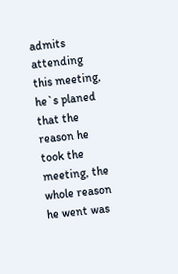admits attending this meeting, he`s planed that the reason he took the meeting, the whole reason he went was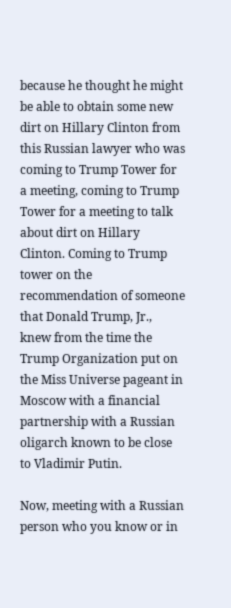because he thought he might be able to obtain some new dirt on Hillary Clinton from this Russian lawyer who was coming to Trump Tower for a meeting, coming to Trump Tower for a meeting to talk about dirt on Hillary Clinton. Coming to Trump tower on the recommendation of someone that Donald Trump, Jr., knew from the time the Trump Organization put on the Miss Universe pageant in Moscow with a financial partnership with a Russian oligarch known to be close to Vladimir Putin.

Now, meeting with a Russian person who you know or in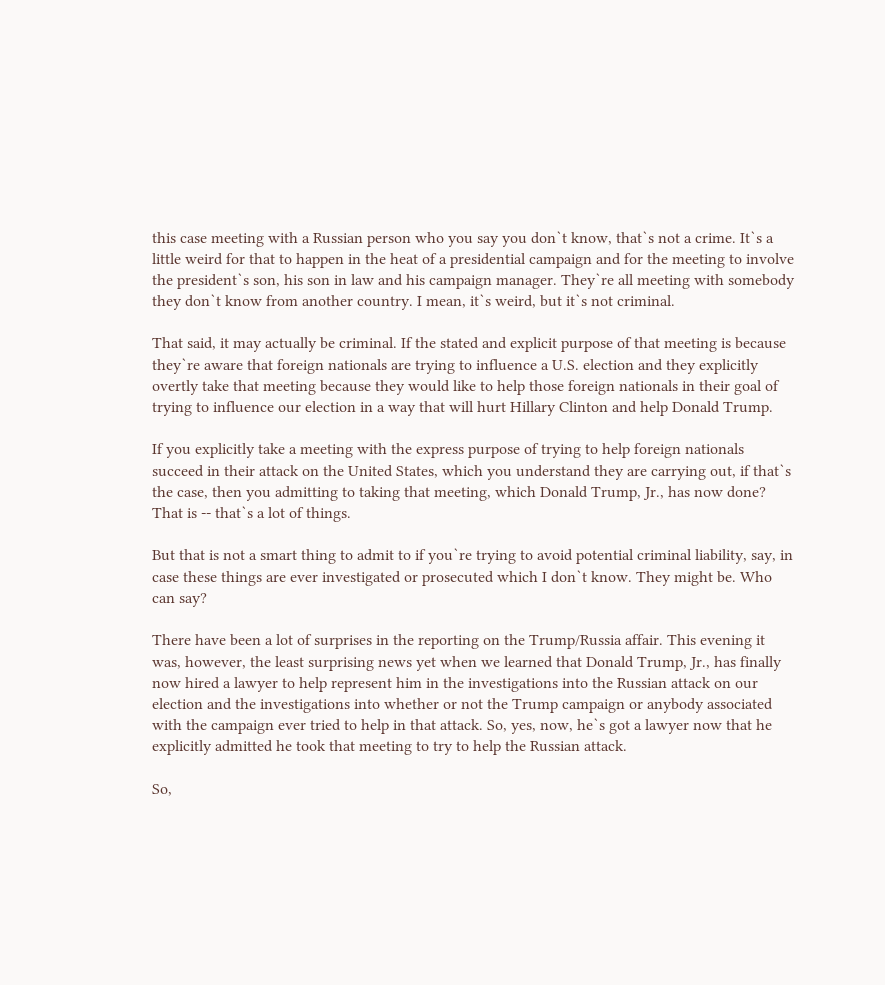this case meeting with a Russian person who you say you don`t know, that`s not a crime. It`s a little weird for that to happen in the heat of a presidential campaign and for the meeting to involve the president`s son, his son in law and his campaign manager. They`re all meeting with somebody they don`t know from another country. I mean, it`s weird, but it`s not criminal.

That said, it may actually be criminal. If the stated and explicit purpose of that meeting is because they`re aware that foreign nationals are trying to influence a U.S. election and they explicitly overtly take that meeting because they would like to help those foreign nationals in their goal of trying to influence our election in a way that will hurt Hillary Clinton and help Donald Trump.

If you explicitly take a meeting with the express purpose of trying to help foreign nationals succeed in their attack on the United States, which you understand they are carrying out, if that`s the case, then you admitting to taking that meeting, which Donald Trump, Jr., has now done? That is -- that`s a lot of things.

But that is not a smart thing to admit to if you`re trying to avoid potential criminal liability, say, in case these things are ever investigated or prosecuted which I don`t know. They might be. Who can say?

There have been a lot of surprises in the reporting on the Trump/Russia affair. This evening it was, however, the least surprising news yet when we learned that Donald Trump, Jr., has finally now hired a lawyer to help represent him in the investigations into the Russian attack on our election and the investigations into whether or not the Trump campaign or anybody associated with the campaign ever tried to help in that attack. So, yes, now, he`s got a lawyer now that he explicitly admitted he took that meeting to try to help the Russian attack.

So,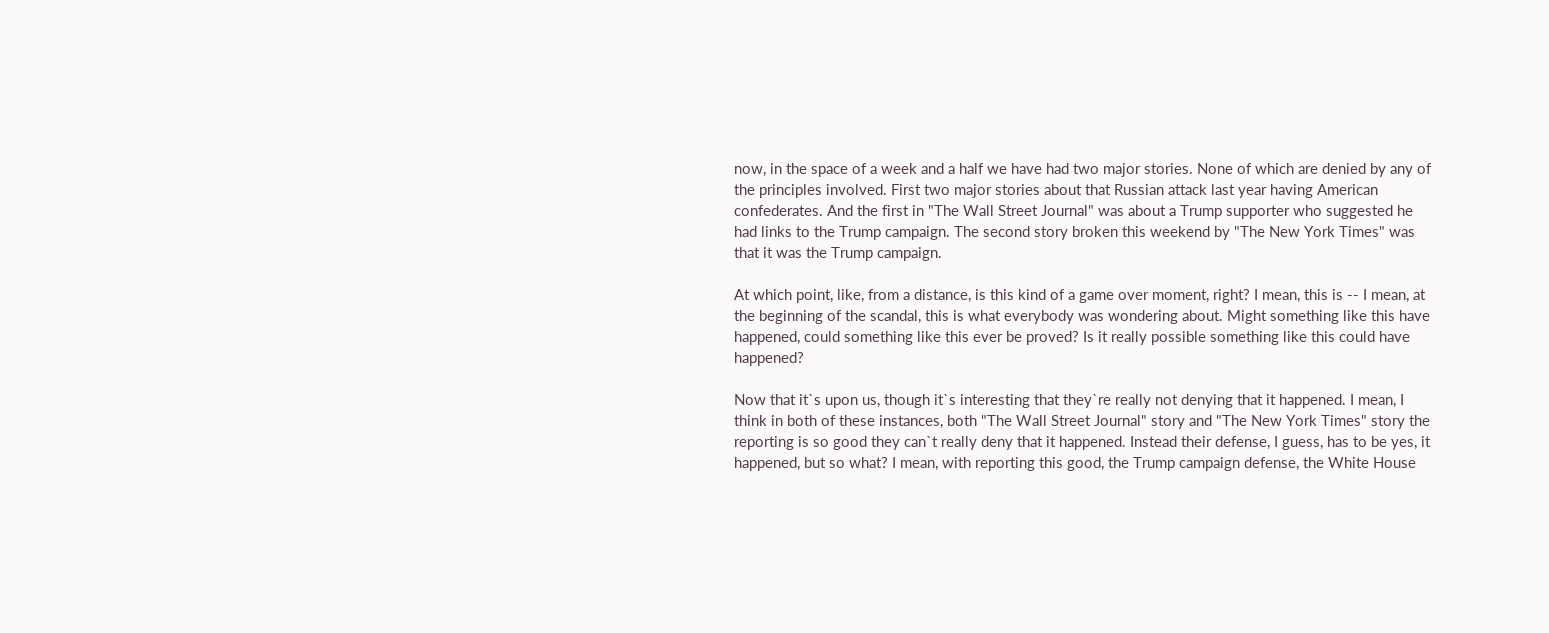now, in the space of a week and a half we have had two major stories. None of which are denied by any of the principles involved. First two major stories about that Russian attack last year having American confederates. And the first in "The Wall Street Journal" was about a Trump supporter who suggested he had links to the Trump campaign. The second story broken this weekend by "The New York Times" was that it was the Trump campaign.

At which point, like, from a distance, is this kind of a game over moment, right? I mean, this is -- I mean, at the beginning of the scandal, this is what everybody was wondering about. Might something like this have happened, could something like this ever be proved? Is it really possible something like this could have happened?

Now that it`s upon us, though it`s interesting that they`re really not denying that it happened. I mean, I think in both of these instances, both "The Wall Street Journal" story and "The New York Times" story the reporting is so good they can`t really deny that it happened. Instead their defense, I guess, has to be yes, it happened, but so what? I mean, with reporting this good, the Trump campaign defense, the White House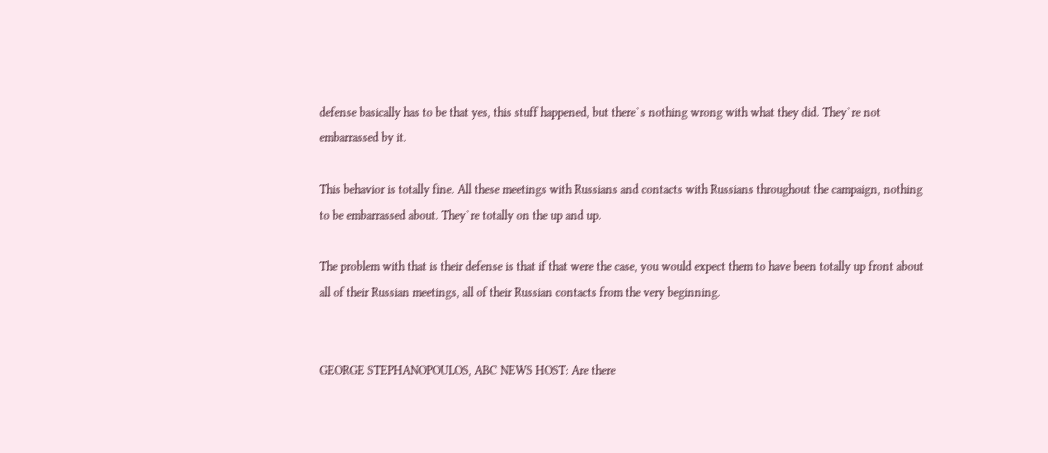defense basically has to be that yes, this stuff happened, but there`s nothing wrong with what they did. They`re not embarrassed by it.

This behavior is totally fine. All these meetings with Russians and contacts with Russians throughout the campaign, nothing to be embarrassed about. They`re totally on the up and up.

The problem with that is their defense is that if that were the case, you would expect them to have been totally up front about all of their Russian meetings, all of their Russian contacts from the very beginning.


GEORGE STEPHANOPOULOS, ABC NEWS HOST: Are there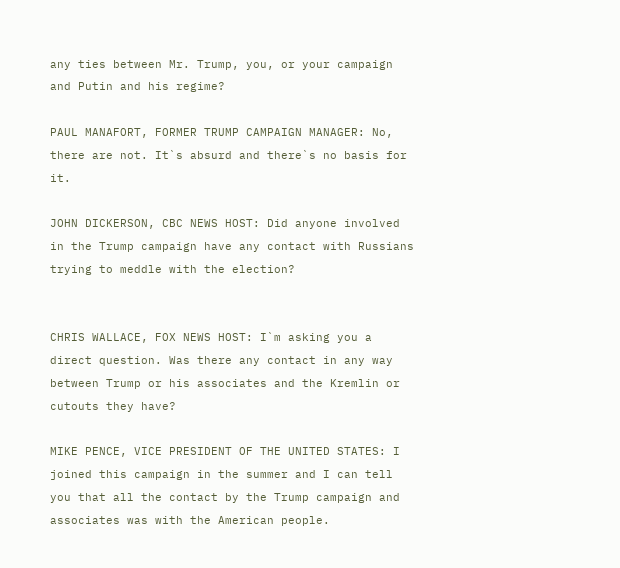any ties between Mr. Trump, you, or your campaign and Putin and his regime?

PAUL MANAFORT, FORMER TRUMP CAMPAIGN MANAGER: No, there are not. It`s absurd and there`s no basis for it.

JOHN DICKERSON, CBC NEWS HOST: Did anyone involved in the Trump campaign have any contact with Russians trying to meddle with the election?


CHRIS WALLACE, FOX NEWS HOST: I`m asking you a direct question. Was there any contact in any way between Trump or his associates and the Kremlin or cutouts they have?

MIKE PENCE, VICE PRESIDENT OF THE UNITED STATES: I joined this campaign in the summer and I can tell you that all the contact by the Trump campaign and associates was with the American people.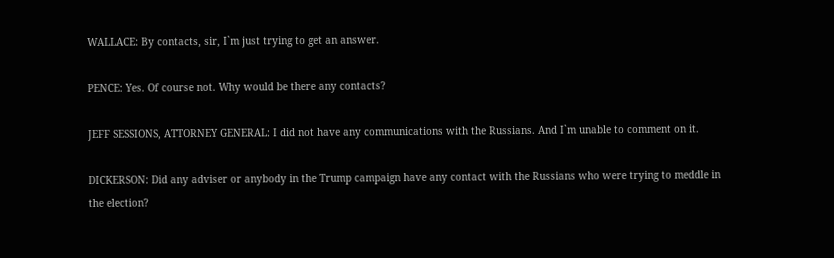WALLACE: By contacts, sir, I`m just trying to get an answer.

PENCE: Yes. Of course not. Why would be there any contacts?

JEFF SESSIONS, ATTORNEY GENERAL: I did not have any communications with the Russians. And I`m unable to comment on it.

DICKERSON: Did any adviser or anybody in the Trump campaign have any contact with the Russians who were trying to meddle in the election?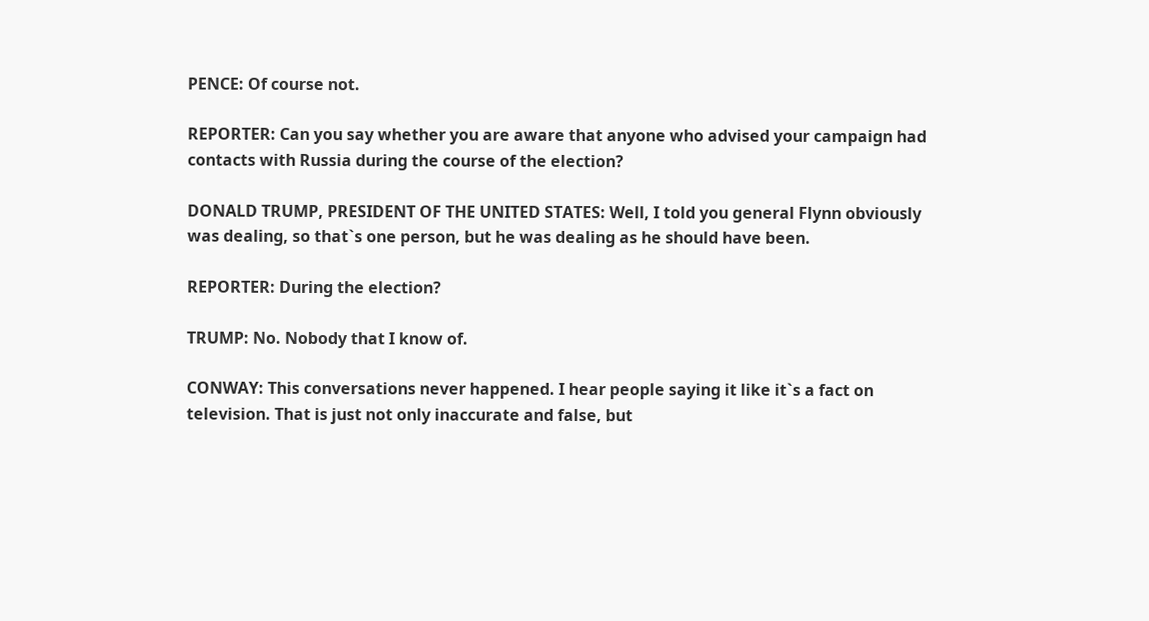PENCE: Of course not.

REPORTER: Can you say whether you are aware that anyone who advised your campaign had contacts with Russia during the course of the election?

DONALD TRUMP, PRESIDENT OF THE UNITED STATES: Well, I told you general Flynn obviously was dealing, so that`s one person, but he was dealing as he should have been.

REPORTER: During the election?

TRUMP: No. Nobody that I know of.

CONWAY: This conversations never happened. I hear people saying it like it`s a fact on television. That is just not only inaccurate and false, but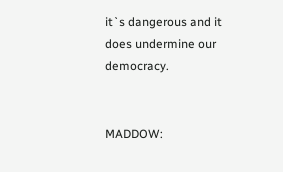it`s dangerous and it does undermine our democracy.


MADDOW: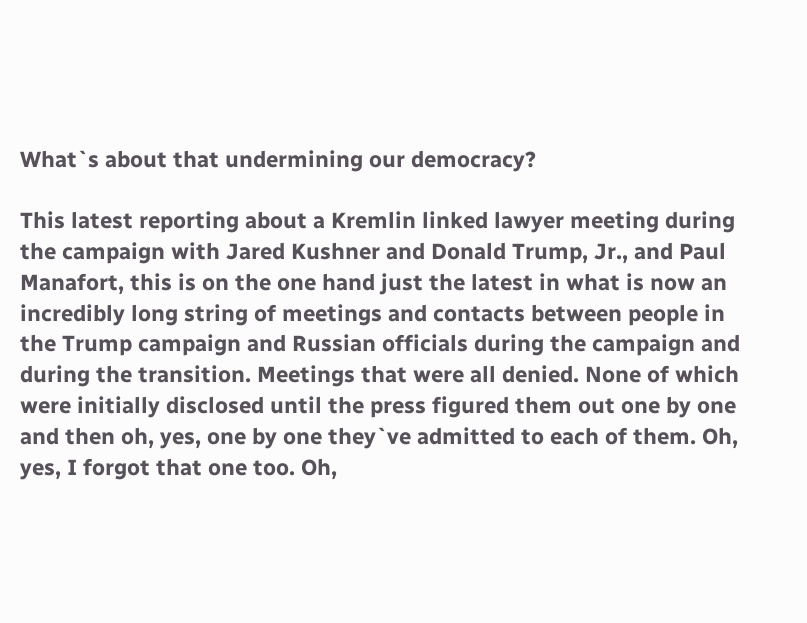What`s about that undermining our democracy?

This latest reporting about a Kremlin linked lawyer meeting during the campaign with Jared Kushner and Donald Trump, Jr., and Paul Manafort, this is on the one hand just the latest in what is now an incredibly long string of meetings and contacts between people in the Trump campaign and Russian officials during the campaign and during the transition. Meetings that were all denied. None of which were initially disclosed until the press figured them out one by one and then oh, yes, one by one they`ve admitted to each of them. Oh, yes, I forgot that one too. Oh,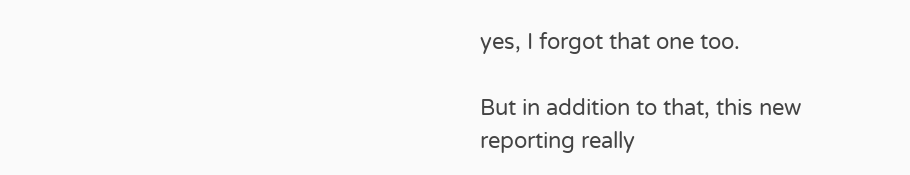yes, I forgot that one too.

But in addition to that, this new reporting really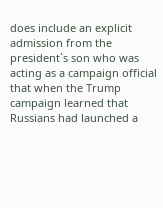does include an explicit admission from the president`s son who was acting as a campaign official that when the Trump campaign learned that Russians had launched a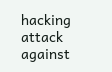hacking attack against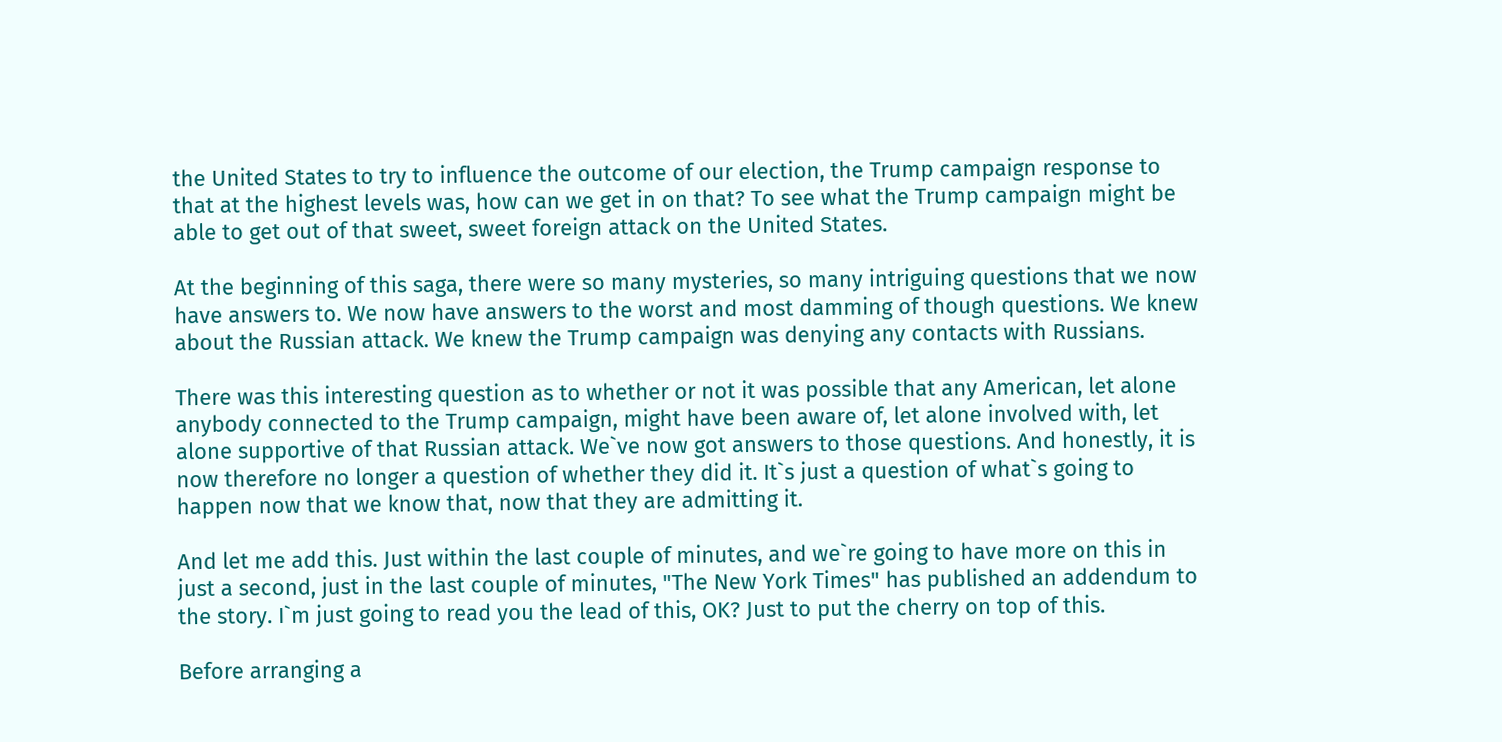the United States to try to influence the outcome of our election, the Trump campaign response to that at the highest levels was, how can we get in on that? To see what the Trump campaign might be able to get out of that sweet, sweet foreign attack on the United States.

At the beginning of this saga, there were so many mysteries, so many intriguing questions that we now have answers to. We now have answers to the worst and most damming of though questions. We knew about the Russian attack. We knew the Trump campaign was denying any contacts with Russians.

There was this interesting question as to whether or not it was possible that any American, let alone anybody connected to the Trump campaign, might have been aware of, let alone involved with, let alone supportive of that Russian attack. We`ve now got answers to those questions. And honestly, it is now therefore no longer a question of whether they did it. It`s just a question of what`s going to happen now that we know that, now that they are admitting it.

And let me add this. Just within the last couple of minutes, and we`re going to have more on this in just a second, just in the last couple of minutes, "The New York Times" has published an addendum to the story. I`m just going to read you the lead of this, OK? Just to put the cherry on top of this.

Before arranging a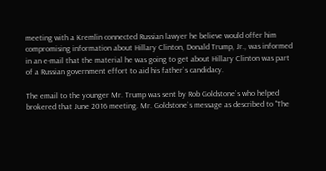meeting with a Kremlin connected Russian lawyer he believe would offer him compromising information about Hillary Clinton, Donald Trump, Jr., was informed in an e-mail that the material he was going to get about Hillary Clinton was part of a Russian government effort to aid his father`s candidacy.

The email to the younger Mr. Trump was sent by Rob Goldstone`s who helped brokered that June 2016 meeting. Mr. Goldstone`s message as described to "The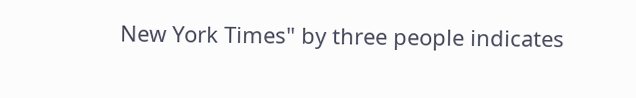New York Times" by three people indicates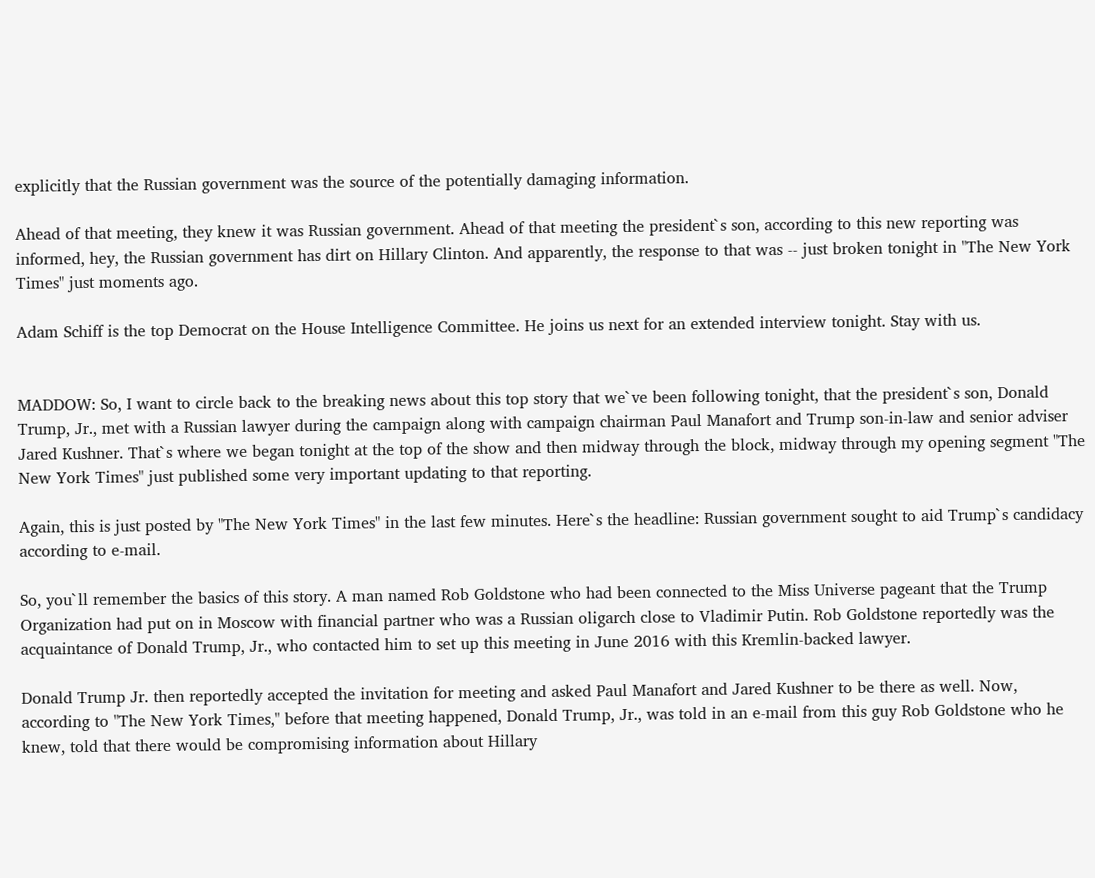explicitly that the Russian government was the source of the potentially damaging information.

Ahead of that meeting, they knew it was Russian government. Ahead of that meeting the president`s son, according to this new reporting was informed, hey, the Russian government has dirt on Hillary Clinton. And apparently, the response to that was -- just broken tonight in "The New York Times" just moments ago.

Adam Schiff is the top Democrat on the House Intelligence Committee. He joins us next for an extended interview tonight. Stay with us.


MADDOW: So, I want to circle back to the breaking news about this top story that we`ve been following tonight, that the president`s son, Donald Trump, Jr., met with a Russian lawyer during the campaign along with campaign chairman Paul Manafort and Trump son-in-law and senior adviser Jared Kushner. That`s where we began tonight at the top of the show and then midway through the block, midway through my opening segment "The New York Times" just published some very important updating to that reporting.

Again, this is just posted by "The New York Times" in the last few minutes. Here`s the headline: Russian government sought to aid Trump`s candidacy according to e-mail.

So, you`ll remember the basics of this story. A man named Rob Goldstone who had been connected to the Miss Universe pageant that the Trump Organization had put on in Moscow with financial partner who was a Russian oligarch close to Vladimir Putin. Rob Goldstone reportedly was the acquaintance of Donald Trump, Jr., who contacted him to set up this meeting in June 2016 with this Kremlin-backed lawyer.

Donald Trump Jr. then reportedly accepted the invitation for meeting and asked Paul Manafort and Jared Kushner to be there as well. Now, according to "The New York Times," before that meeting happened, Donald Trump, Jr., was told in an e-mail from this guy Rob Goldstone who he knew, told that there would be compromising information about Hillary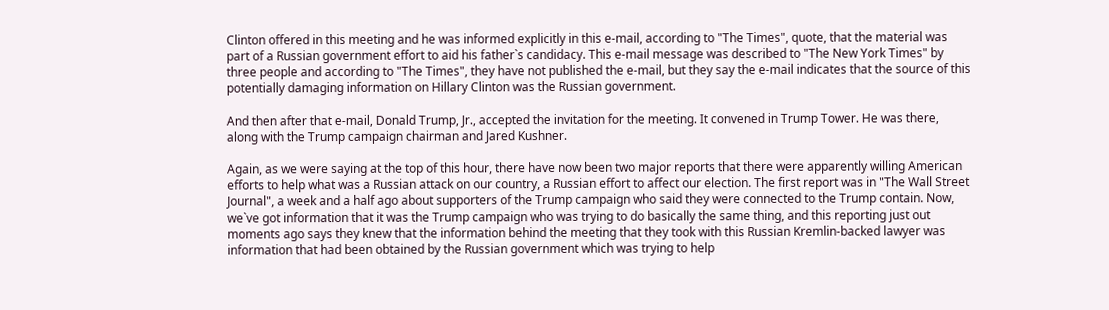Clinton offered in this meeting and he was informed explicitly in this e-mail, according to "The Times", quote, that the material was part of a Russian government effort to aid his father`s candidacy. This e-mail message was described to "The New York Times" by three people and according to "The Times", they have not published the e-mail, but they say the e-mail indicates that the source of this potentially damaging information on Hillary Clinton was the Russian government.

And then after that e-mail, Donald Trump, Jr., accepted the invitation for the meeting. It convened in Trump Tower. He was there, along with the Trump campaign chairman and Jared Kushner.

Again, as we were saying at the top of this hour, there have now been two major reports that there were apparently willing American efforts to help what was a Russian attack on our country, a Russian effort to affect our election. The first report was in "The Wall Street Journal", a week and a half ago about supporters of the Trump campaign who said they were connected to the Trump contain. Now, we`ve got information that it was the Trump campaign who was trying to do basically the same thing, and this reporting just out moments ago says they knew that the information behind the meeting that they took with this Russian Kremlin-backed lawyer was information that had been obtained by the Russian government which was trying to help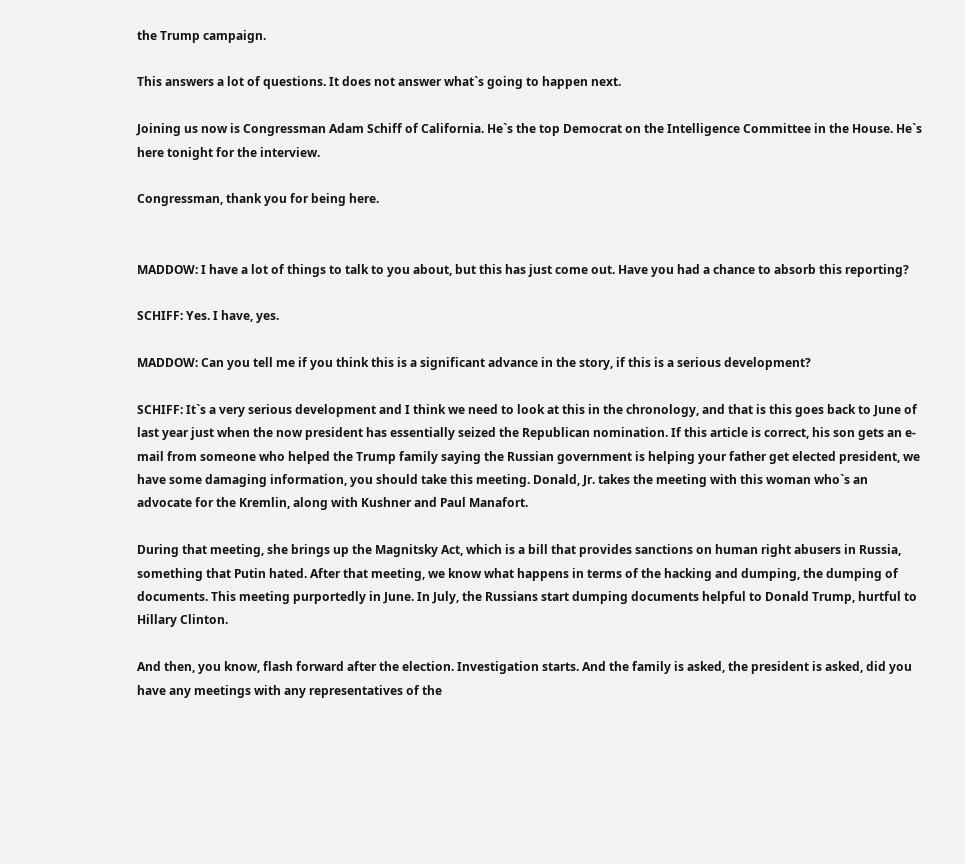the Trump campaign.

This answers a lot of questions. It does not answer what`s going to happen next.

Joining us now is Congressman Adam Schiff of California. He`s the top Democrat on the Intelligence Committee in the House. He`s here tonight for the interview.

Congressman, thank you for being here.


MADDOW: I have a lot of things to talk to you about, but this has just come out. Have you had a chance to absorb this reporting?

SCHIFF: Yes. I have, yes.

MADDOW: Can you tell me if you think this is a significant advance in the story, if this is a serious development?

SCHIFF: It`s a very serious development and I think we need to look at this in the chronology, and that is this goes back to June of last year just when the now president has essentially seized the Republican nomination. If this article is correct, his son gets an e-mail from someone who helped the Trump family saying the Russian government is helping your father get elected president, we have some damaging information, you should take this meeting. Donald, Jr. takes the meeting with this woman who`s an advocate for the Kremlin, along with Kushner and Paul Manafort.

During that meeting, she brings up the Magnitsky Act, which is a bill that provides sanctions on human right abusers in Russia, something that Putin hated. After that meeting, we know what happens in terms of the hacking and dumping, the dumping of documents. This meeting purportedly in June. In July, the Russians start dumping documents helpful to Donald Trump, hurtful to Hillary Clinton.

And then, you know, flash forward after the election. Investigation starts. And the family is asked, the president is asked, did you have any meetings with any representatives of the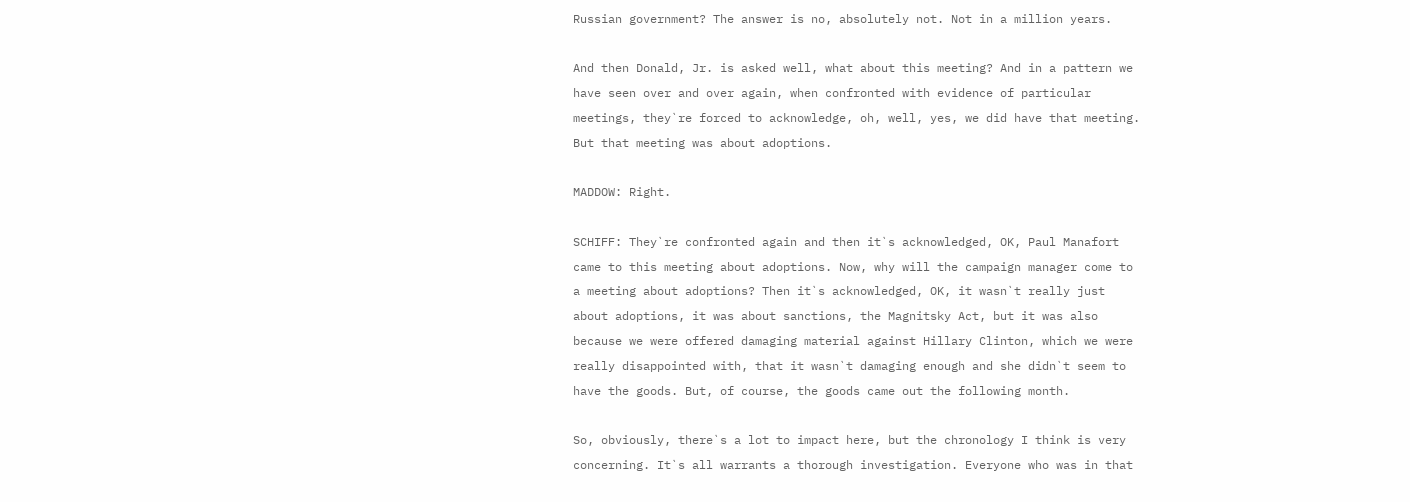Russian government? The answer is no, absolutely not. Not in a million years.

And then Donald, Jr. is asked well, what about this meeting? And in a pattern we have seen over and over again, when confronted with evidence of particular meetings, they`re forced to acknowledge, oh, well, yes, we did have that meeting. But that meeting was about adoptions.

MADDOW: Right.

SCHIFF: They`re confronted again and then it`s acknowledged, OK, Paul Manafort came to this meeting about adoptions. Now, why will the campaign manager come to a meeting about adoptions? Then it`s acknowledged, OK, it wasn`t really just about adoptions, it was about sanctions, the Magnitsky Act, but it was also because we were offered damaging material against Hillary Clinton, which we were really disappointed with, that it wasn`t damaging enough and she didn`t seem to have the goods. But, of course, the goods came out the following month.

So, obviously, there`s a lot to impact here, but the chronology I think is very concerning. It`s all warrants a thorough investigation. Everyone who was in that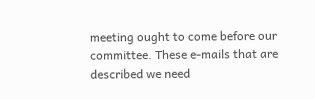meeting ought to come before our committee. These e-mails that are described we need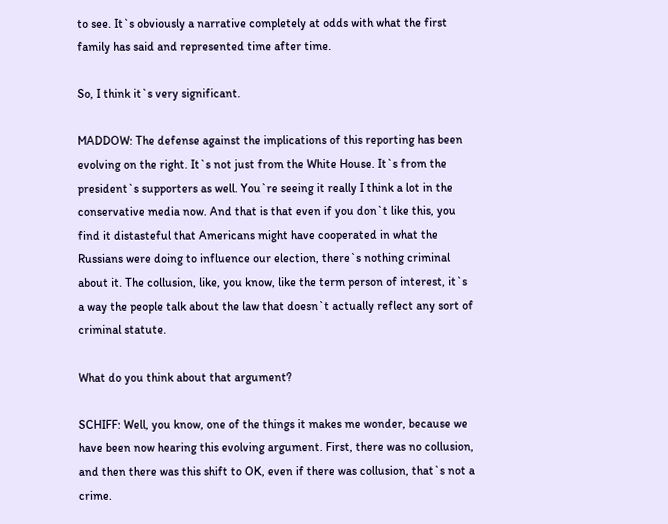to see. It`s obviously a narrative completely at odds with what the first family has said and represented time after time.

So, I think it`s very significant.

MADDOW: The defense against the implications of this reporting has been evolving on the right. It`s not just from the White House. It`s from the president`s supporters as well. You`re seeing it really I think a lot in the conservative media now. And that is that even if you don`t like this, you find it distasteful that Americans might have cooperated in what the Russians were doing to influence our election, there`s nothing criminal about it. The collusion, like, you know, like the term person of interest, it`s a way the people talk about the law that doesn`t actually reflect any sort of criminal statute.

What do you think about that argument?

SCHIFF: Well, you know, one of the things it makes me wonder, because we have been now hearing this evolving argument. First, there was no collusion, and then there was this shift to OK, even if there was collusion, that`s not a crime.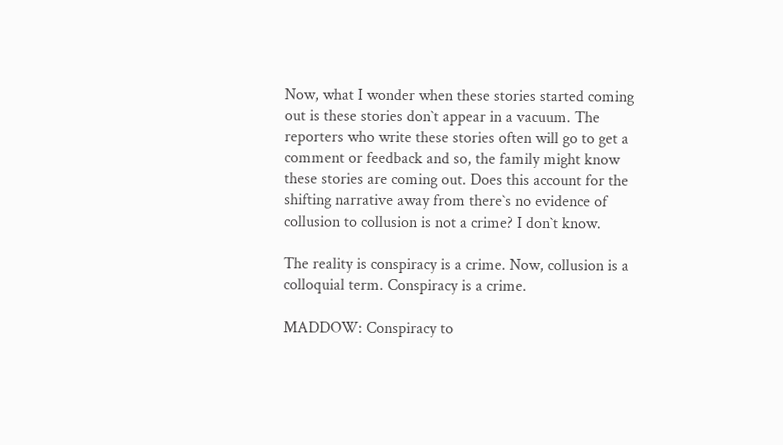Now, what I wonder when these stories started coming out is these stories don`t appear in a vacuum. The reporters who write these stories often will go to get a comment or feedback and so, the family might know these stories are coming out. Does this account for the shifting narrative away from there`s no evidence of collusion to collusion is not a crime? I don`t know.

The reality is conspiracy is a crime. Now, collusion is a colloquial term. Conspiracy is a crime.

MADDOW: Conspiracy to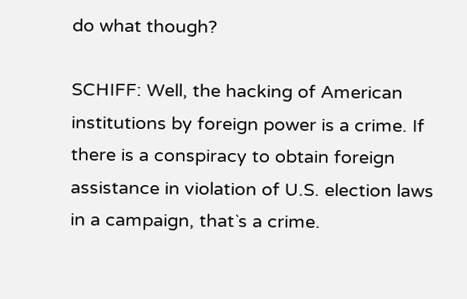do what though?

SCHIFF: Well, the hacking of American institutions by foreign power is a crime. If there is a conspiracy to obtain foreign assistance in violation of U.S. election laws in a campaign, that`s a crime.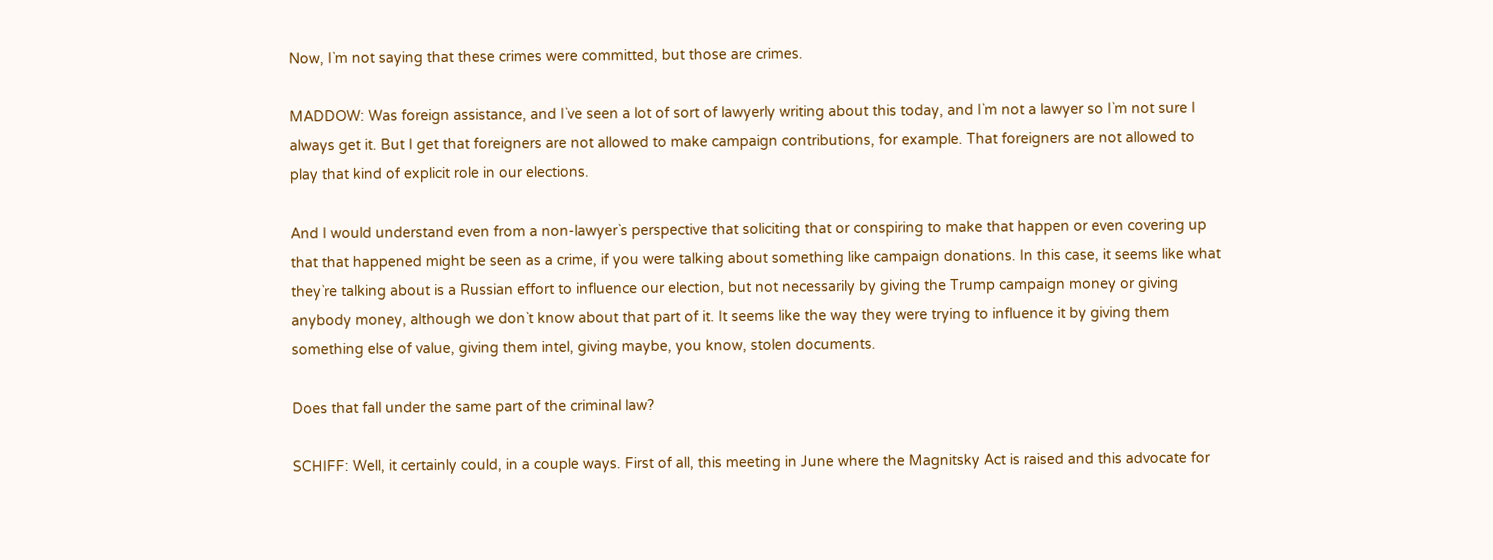Now, I`m not saying that these crimes were committed, but those are crimes.

MADDOW: Was foreign assistance, and I`ve seen a lot of sort of lawyerly writing about this today, and I`m not a lawyer so I`m not sure I always get it. But I get that foreigners are not allowed to make campaign contributions, for example. That foreigners are not allowed to play that kind of explicit role in our elections.

And I would understand even from a non-lawyer`s perspective that soliciting that or conspiring to make that happen or even covering up that that happened might be seen as a crime, if you were talking about something like campaign donations. In this case, it seems like what they`re talking about is a Russian effort to influence our election, but not necessarily by giving the Trump campaign money or giving anybody money, although we don`t know about that part of it. It seems like the way they were trying to influence it by giving them something else of value, giving them intel, giving maybe, you know, stolen documents.

Does that fall under the same part of the criminal law?

SCHIFF: Well, it certainly could, in a couple ways. First of all, this meeting in June where the Magnitsky Act is raised and this advocate for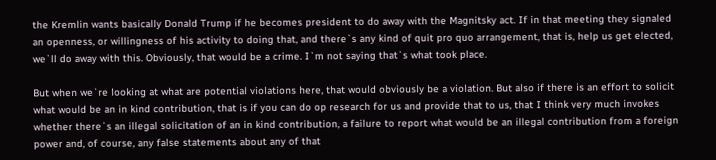the Kremlin wants basically Donald Trump if he becomes president to do away with the Magnitsky act. If in that meeting they signaled an openness, or willingness of his activity to doing that, and there`s any kind of quit pro quo arrangement, that is, help us get elected, we`ll do away with this. Obviously, that would be a crime. I`m not saying that`s what took place.

But when we`re looking at what are potential violations here, that would obviously be a violation. But also if there is an effort to solicit what would be an in kind contribution, that is if you can do op research for us and provide that to us, that I think very much invokes whether there`s an illegal solicitation of an in kind contribution, a failure to report what would be an illegal contribution from a foreign power and, of course, any false statements about any of that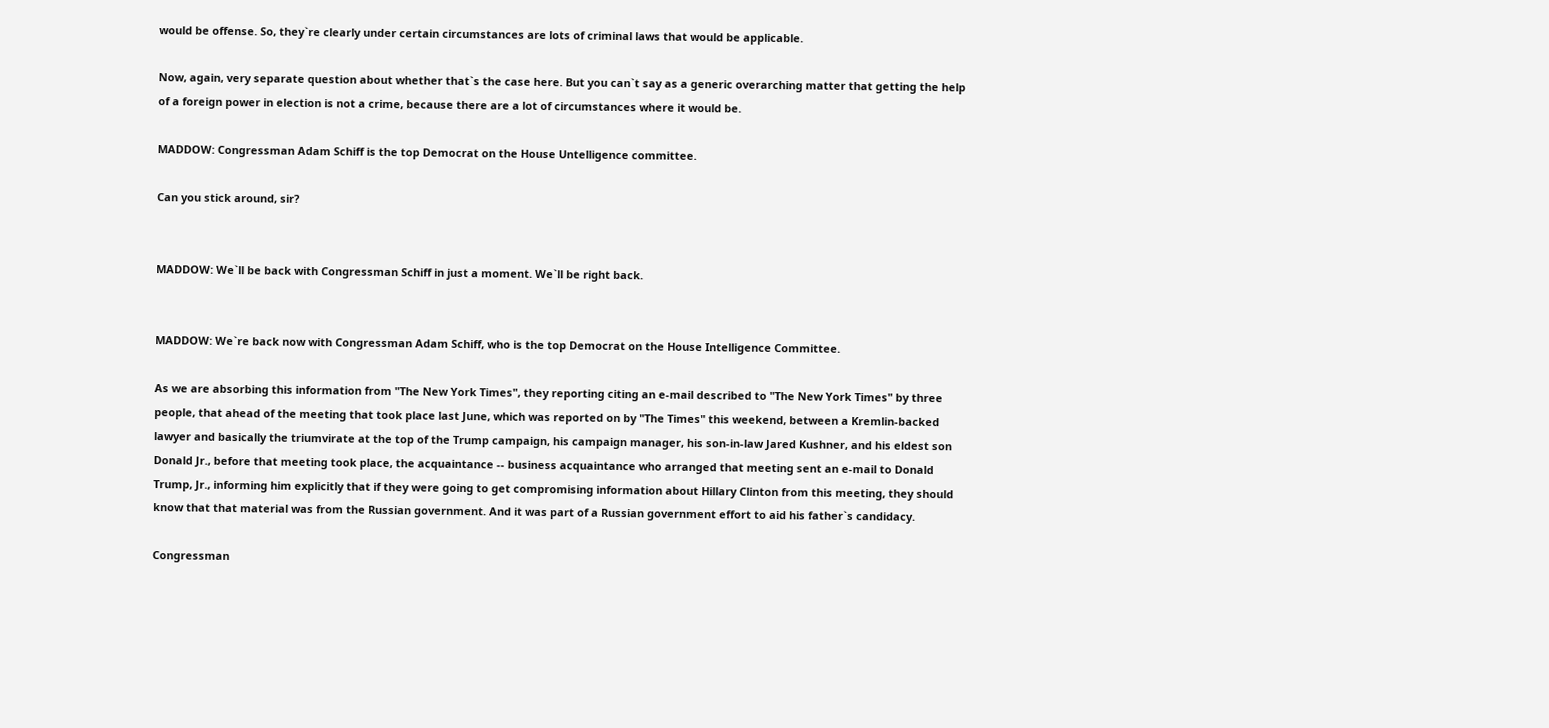would be offense. So, they`re clearly under certain circumstances are lots of criminal laws that would be applicable.

Now, again, very separate question about whether that`s the case here. But you can`t say as a generic overarching matter that getting the help of a foreign power in election is not a crime, because there are a lot of circumstances where it would be.

MADDOW: Congressman Adam Schiff is the top Democrat on the House Untelligence committee.

Can you stick around, sir?


MADDOW: We`ll be back with Congressman Schiff in just a moment. We`ll be right back.


MADDOW: We`re back now with Congressman Adam Schiff, who is the top Democrat on the House Intelligence Committee.

As we are absorbing this information from "The New York Times", they reporting citing an e-mail described to "The New York Times" by three people, that ahead of the meeting that took place last June, which was reported on by "The Times" this weekend, between a Kremlin-backed lawyer and basically the triumvirate at the top of the Trump campaign, his campaign manager, his son-in-law Jared Kushner, and his eldest son Donald Jr., before that meeting took place, the acquaintance -- business acquaintance who arranged that meeting sent an e-mail to Donald Trump, Jr., informing him explicitly that if they were going to get compromising information about Hillary Clinton from this meeting, they should know that that material was from the Russian government. And it was part of a Russian government effort to aid his father`s candidacy.

Congressman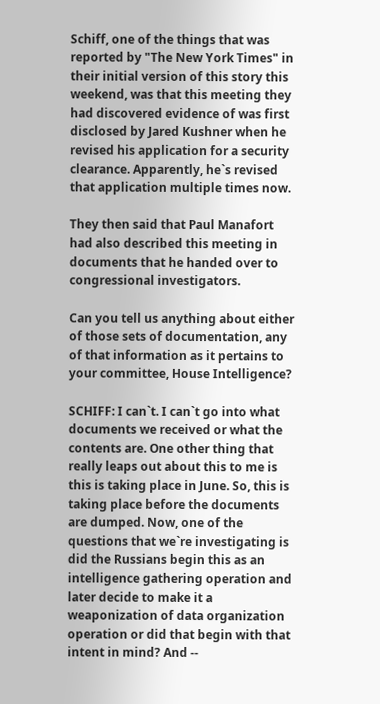Schiff, one of the things that was reported by "The New York Times" in their initial version of this story this weekend, was that this meeting they had discovered evidence of was first disclosed by Jared Kushner when he revised his application for a security clearance. Apparently, he`s revised that application multiple times now.

They then said that Paul Manafort had also described this meeting in documents that he handed over to congressional investigators.

Can you tell us anything about either of those sets of documentation, any of that information as it pertains to your committee, House Intelligence?

SCHIFF: I can`t. I can`t go into what documents we received or what the contents are. One other thing that really leaps out about this to me is this is taking place in June. So, this is taking place before the documents are dumped. Now, one of the questions that we`re investigating is did the Russians begin this as an intelligence gathering operation and later decide to make it a weaponization of data organization operation or did that begin with that intent in mind? And --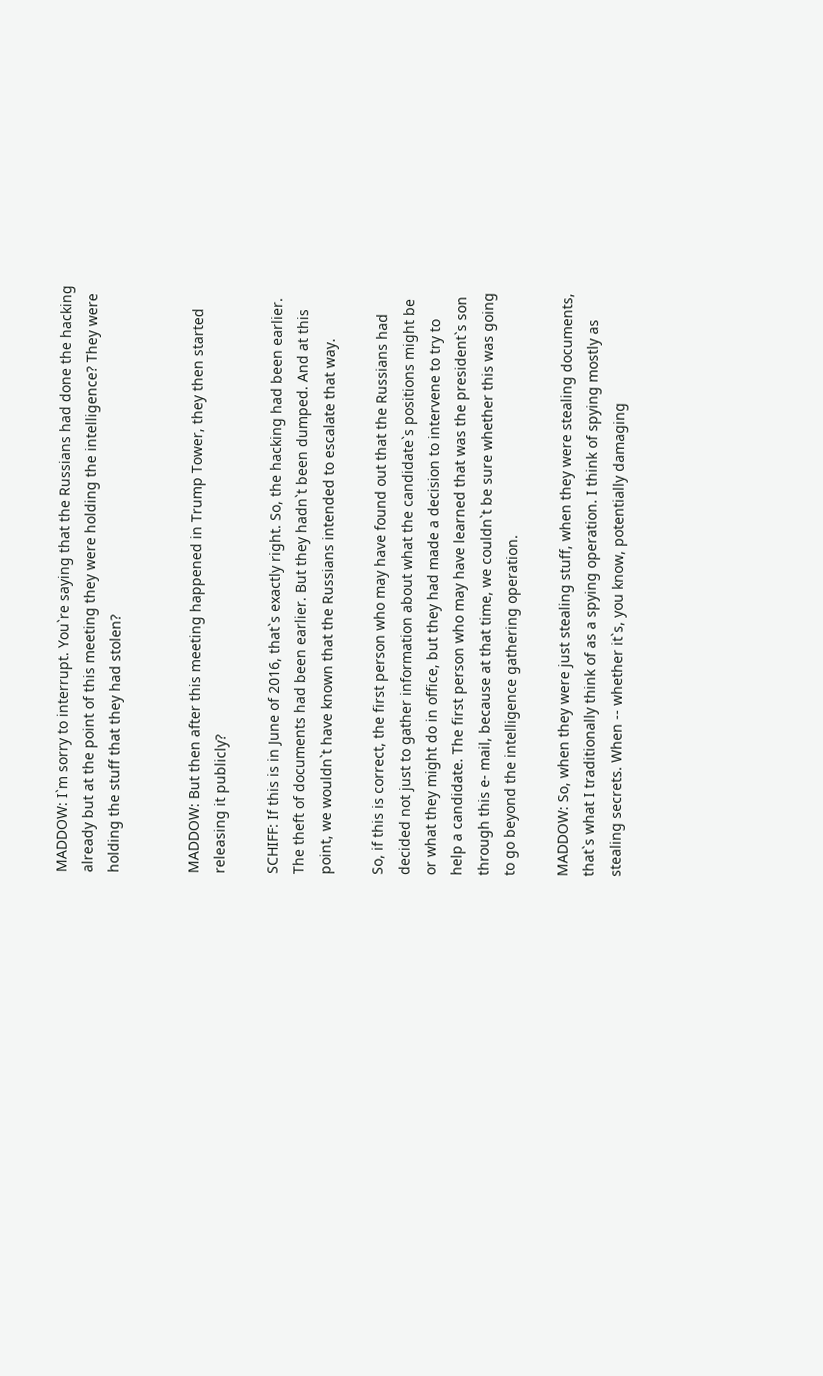MADDOW: I`m sorry to interrupt. You`re saying that the Russians had done the hacking already but at the point of this meeting they were holding the intelligence? They were holding the stuff that they had stolen?


MADDOW: But then after this meeting happened in Trump Tower, they then started releasing it publicly?

SCHIFF: If this is in June of 2016, that`s exactly right. So, the hacking had been earlier. The theft of documents had been earlier. But they hadn`t been dumped. And at this point, we wouldn`t have known that the Russians intended to escalate that way.

So, if this is correct, the first person who may have found out that the Russians had decided not just to gather information about what the candidate`s positions might be or what they might do in office, but they had made a decision to intervene to try to help a candidate. The first person who may have learned that was the president`s son through this e- mail, because at that time, we couldn`t be sure whether this was going to go beyond the intelligence gathering operation.

MADDOW: So, when they were just stealing stuff, when they were stealing documents, that`s what I traditionally think of as a spying operation. I think of spying mostly as stealing secrets. When -- whether it`s, you know, potentially damaging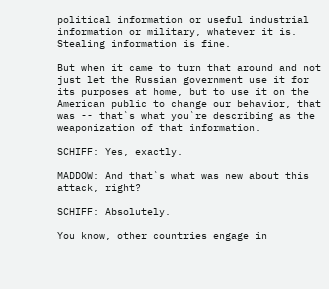political information or useful industrial information or military, whatever it is. Stealing information is fine.

But when it came to turn that around and not just let the Russian government use it for its purposes at home, but to use it on the American public to change our behavior, that was -- that`s what you`re describing as the weaponization of that information.

SCHIFF: Yes, exactly.

MADDOW: And that`s what was new about this attack, right?

SCHIFF: Absolutely.

You know, other countries engage in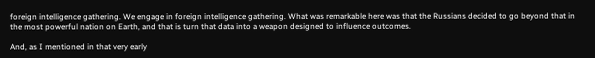foreign intelligence gathering. We engage in foreign intelligence gathering. What was remarkable here was that the Russians decided to go beyond that in the most powerful nation on Earth, and that is turn that data into a weapon designed to influence outcomes.

And, as I mentioned in that very early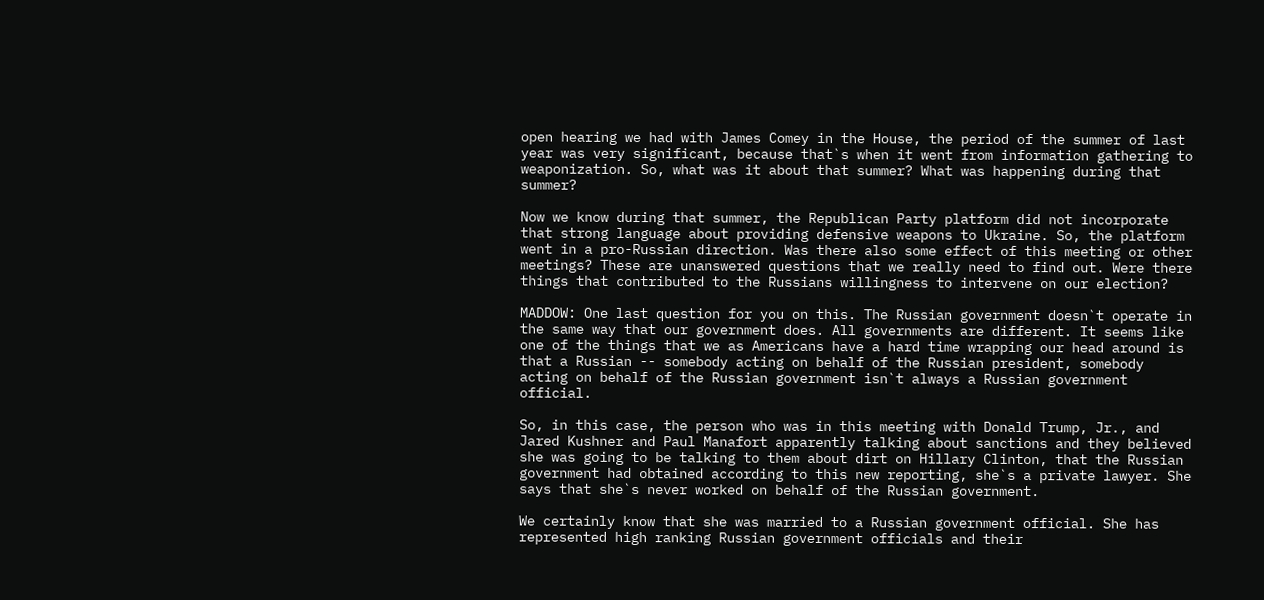open hearing we had with James Comey in the House, the period of the summer of last year was very significant, because that`s when it went from information gathering to weaponization. So, what was it about that summer? What was happening during that summer?

Now we know during that summer, the Republican Party platform did not incorporate that strong language about providing defensive weapons to Ukraine. So, the platform went in a pro-Russian direction. Was there also some effect of this meeting or other meetings? These are unanswered questions that we really need to find out. Were there things that contributed to the Russians willingness to intervene on our election?

MADDOW: One last question for you on this. The Russian government doesn`t operate in the same way that our government does. All governments are different. It seems like one of the things that we as Americans have a hard time wrapping our head around is that a Russian -- somebody acting on behalf of the Russian president, somebody acting on behalf of the Russian government isn`t always a Russian government official.

So, in this case, the person who was in this meeting with Donald Trump, Jr., and Jared Kushner and Paul Manafort apparently talking about sanctions and they believed she was going to be talking to them about dirt on Hillary Clinton, that the Russian government had obtained according to this new reporting, she`s a private lawyer. She says that she`s never worked on behalf of the Russian government.

We certainly know that she was married to a Russian government official. She has represented high ranking Russian government officials and their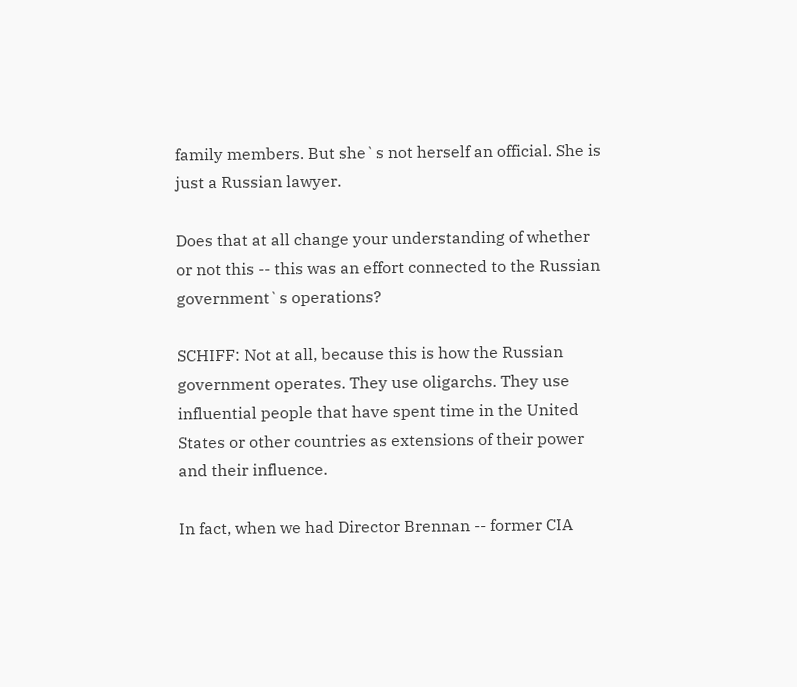family members. But she`s not herself an official. She is just a Russian lawyer.

Does that at all change your understanding of whether or not this -- this was an effort connected to the Russian government`s operations?

SCHIFF: Not at all, because this is how the Russian government operates. They use oligarchs. They use influential people that have spent time in the United States or other countries as extensions of their power and their influence.

In fact, when we had Director Brennan -- former CIA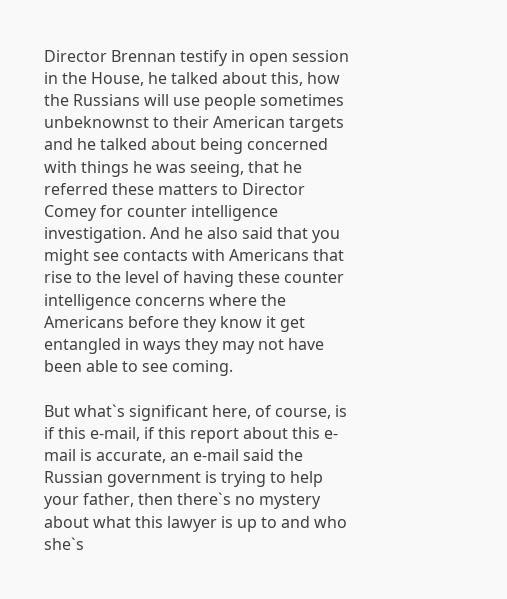Director Brennan testify in open session in the House, he talked about this, how the Russians will use people sometimes unbeknownst to their American targets and he talked about being concerned with things he was seeing, that he referred these matters to Director Comey for counter intelligence investigation. And he also said that you might see contacts with Americans that rise to the level of having these counter intelligence concerns where the Americans before they know it get entangled in ways they may not have been able to see coming.

But what`s significant here, of course, is if this e-mail, if this report about this e-mail is accurate, an e-mail said the Russian government is trying to help your father, then there`s no mystery about what this lawyer is up to and who she`s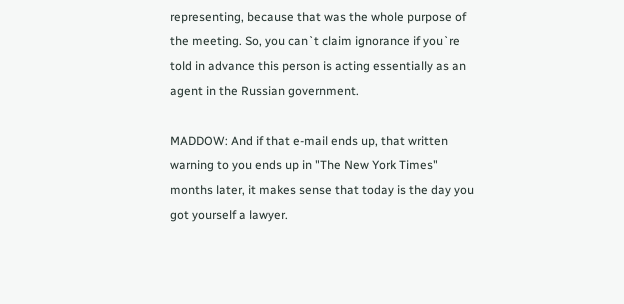representing, because that was the whole purpose of the meeting. So, you can`t claim ignorance if you`re told in advance this person is acting essentially as an agent in the Russian government.

MADDOW: And if that e-mail ends up, that written warning to you ends up in "The New York Times" months later, it makes sense that today is the day you got yourself a lawyer.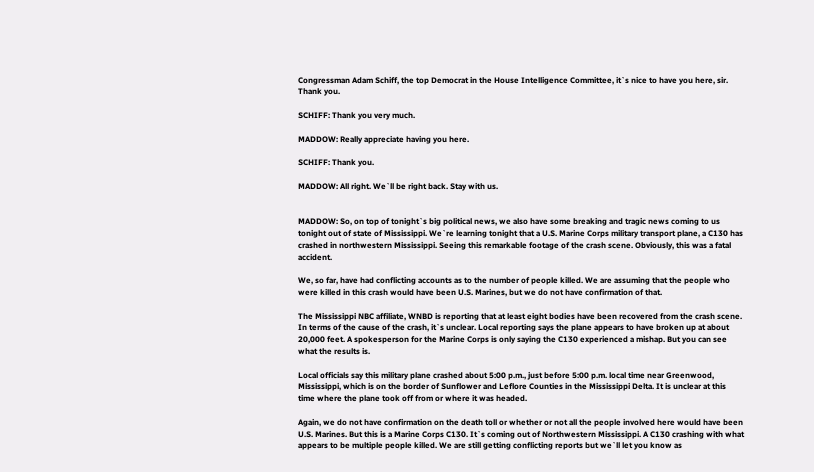Congressman Adam Schiff, the top Democrat in the House Intelligence Committee, it`s nice to have you here, sir. Thank you.

SCHIFF: Thank you very much.

MADDOW: Really appreciate having you here.

SCHIFF: Thank you.

MADDOW: All right. We`ll be right back. Stay with us.


MADDOW: So, on top of tonight`s big political news, we also have some breaking and tragic news coming to us tonight out of state of Mississippi. We`re learning tonight that a U.S. Marine Corps military transport plane, a C130 has crashed in northwestern Mississippi. Seeing this remarkable footage of the crash scene. Obviously, this was a fatal accident.

We, so far, have had conflicting accounts as to the number of people killed. We are assuming that the people who were killed in this crash would have been U.S. Marines, but we do not have confirmation of that.

The Mississippi NBC affiliate, WNBD is reporting that at least eight bodies have been recovered from the crash scene. In terms of the cause of the crash, it`s unclear. Local reporting says the plane appears to have broken up at about 20,000 feet. A spokesperson for the Marine Corps is only saying the C130 experienced a mishap. But you can see what the results is.

Local officials say this military plane crashed about 5:00 p.m., just before 5:00 p.m. local time near Greenwood, Mississippi, which is on the border of Sunflower and Leflore Counties in the Mississippi Delta. It is unclear at this time where the plane took off from or where it was headed.

Again, we do not have confirmation on the death toll or whether or not all the people involved here would have been U.S. Marines. But this is a Marine Corps C130. It`s coming out of Northwestern Mississippi. A C130 crashing with what appears to be multiple people killed. We are still getting conflicting reports but we`ll let you know as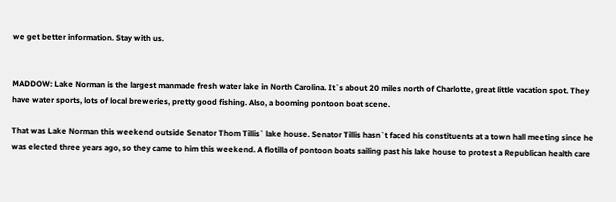we get better information. Stay with us.


MADDOW: Lake Norman is the largest manmade fresh water lake in North Carolina. It`s about 20 miles north of Charlotte, great little vacation spot. They have water sports, lots of local breweries, pretty good fishing. Also, a booming pontoon boat scene.

That was Lake Norman this weekend outside Senator Thom Tillis` lake house. Senator Tillis hasn`t faced his constituents at a town hall meeting since he was elected three years ago, so they came to him this weekend. A flotilla of pontoon boats sailing past his lake house to protest a Republican health care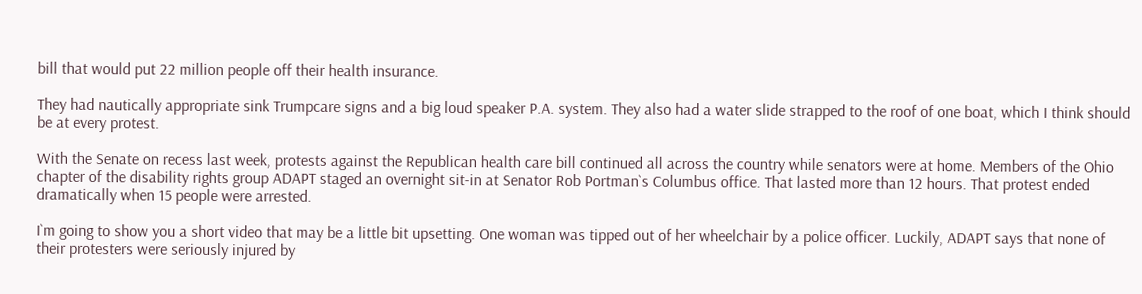bill that would put 22 million people off their health insurance.

They had nautically appropriate sink Trumpcare signs and a big loud speaker P.A. system. They also had a water slide strapped to the roof of one boat, which I think should be at every protest.

With the Senate on recess last week, protests against the Republican health care bill continued all across the country while senators were at home. Members of the Ohio chapter of the disability rights group ADAPT staged an overnight sit-in at Senator Rob Portman`s Columbus office. That lasted more than 12 hours. That protest ended dramatically when 15 people were arrested.

I`m going to show you a short video that may be a little bit upsetting. One woman was tipped out of her wheelchair by a police officer. Luckily, ADAPT says that none of their protesters were seriously injured by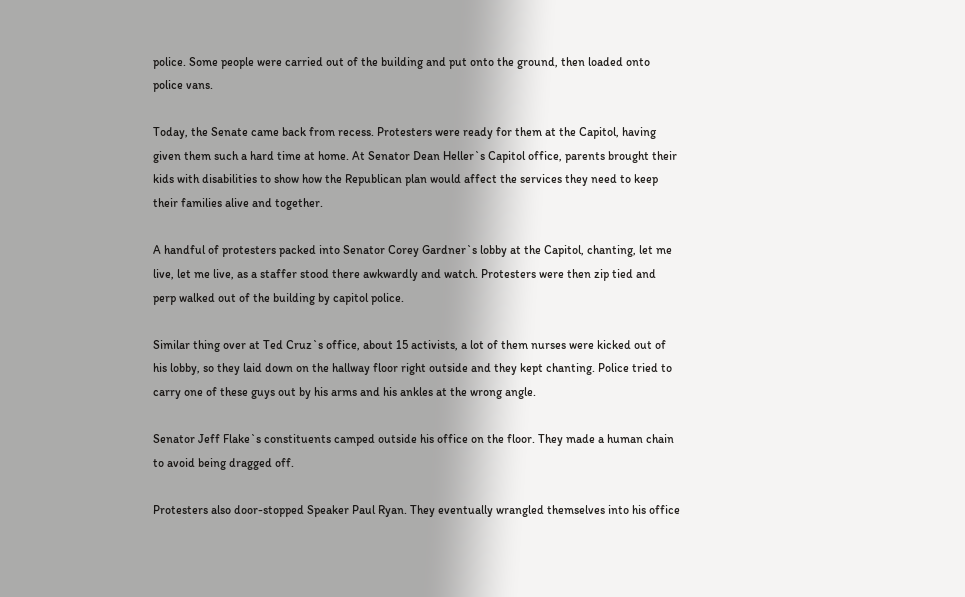police. Some people were carried out of the building and put onto the ground, then loaded onto police vans.

Today, the Senate came back from recess. Protesters were ready for them at the Capitol, having given them such a hard time at home. At Senator Dean Heller`s Capitol office, parents brought their kids with disabilities to show how the Republican plan would affect the services they need to keep their families alive and together.

A handful of protesters packed into Senator Corey Gardner`s lobby at the Capitol, chanting, let me live, let me live, as a staffer stood there awkwardly and watch. Protesters were then zip tied and perp walked out of the building by capitol police.

Similar thing over at Ted Cruz`s office, about 15 activists, a lot of them nurses were kicked out of his lobby, so they laid down on the hallway floor right outside and they kept chanting. Police tried to carry one of these guys out by his arms and his ankles at the wrong angle.

Senator Jeff Flake`s constituents camped outside his office on the floor. They made a human chain to avoid being dragged off.

Protesters also door-stopped Speaker Paul Ryan. They eventually wrangled themselves into his office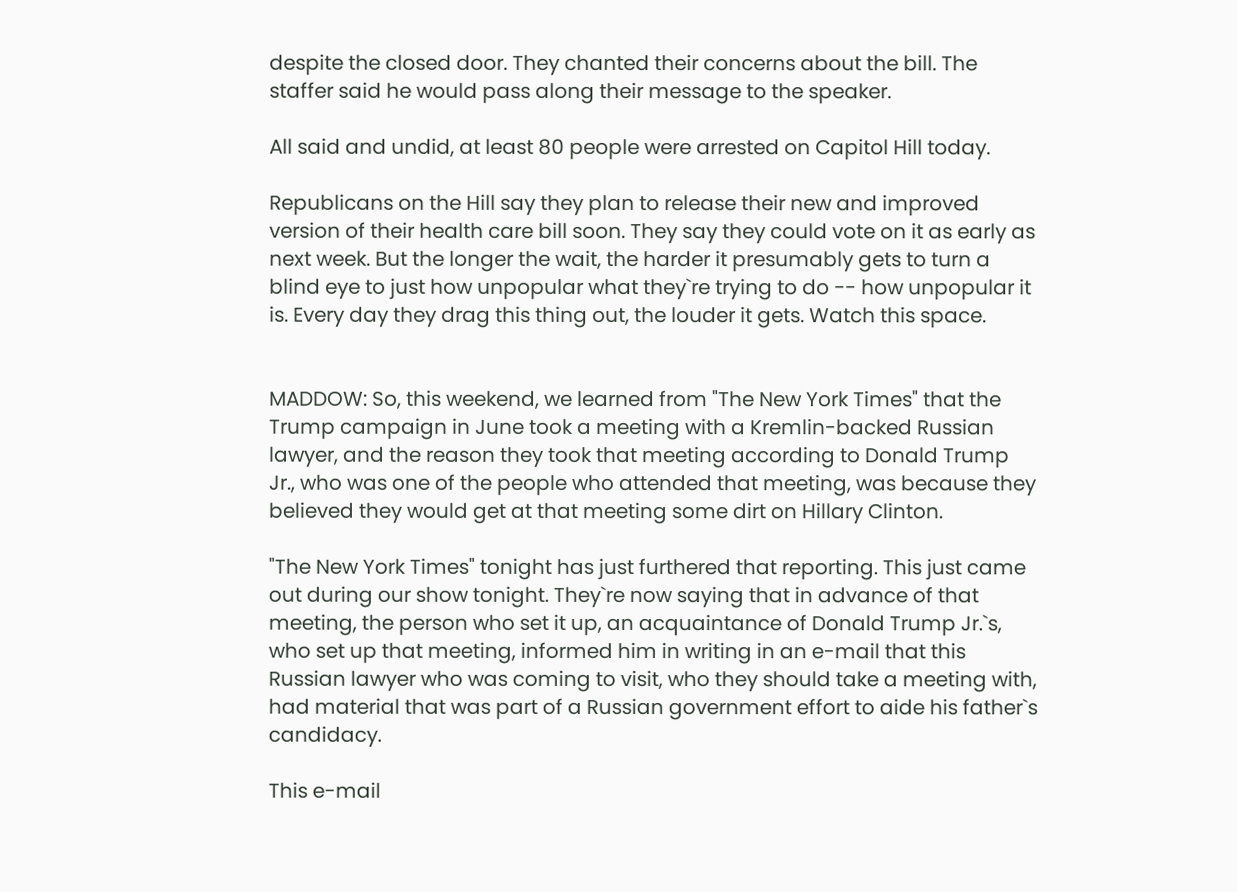despite the closed door. They chanted their concerns about the bill. The staffer said he would pass along their message to the speaker.

All said and undid, at least 80 people were arrested on Capitol Hill today.

Republicans on the Hill say they plan to release their new and improved version of their health care bill soon. They say they could vote on it as early as next week. But the longer the wait, the harder it presumably gets to turn a blind eye to just how unpopular what they`re trying to do -- how unpopular it is. Every day they drag this thing out, the louder it gets. Watch this space.


MADDOW: So, this weekend, we learned from "The New York Times" that the Trump campaign in June took a meeting with a Kremlin-backed Russian lawyer, and the reason they took that meeting according to Donald Trump Jr., who was one of the people who attended that meeting, was because they believed they would get at that meeting some dirt on Hillary Clinton.

"The New York Times" tonight has just furthered that reporting. This just came out during our show tonight. They`re now saying that in advance of that meeting, the person who set it up, an acquaintance of Donald Trump Jr.`s, who set up that meeting, informed him in writing in an e-mail that this Russian lawyer who was coming to visit, who they should take a meeting with, had material that was part of a Russian government effort to aide his father`s candidacy.

This e-mail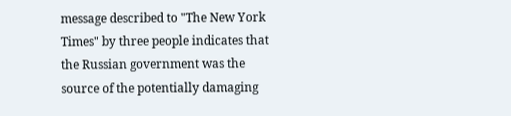message described to "The New York Times" by three people indicates that the Russian government was the source of the potentially damaging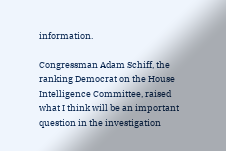information.

Congressman Adam Schiff, the ranking Democrat on the House Intelligence Committee, raised what I think will be an important question in the investigation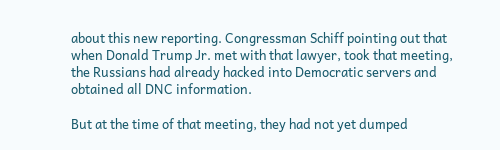about this new reporting. Congressman Schiff pointing out that when Donald Trump Jr. met with that lawyer, took that meeting, the Russians had already hacked into Democratic servers and obtained all DNC information.

But at the time of that meeting, they had not yet dumped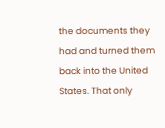the documents they had and turned them back into the United States. That only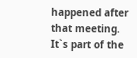happened after that meeting. It`s part of the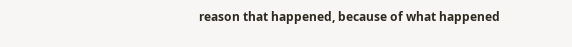reason that happened, because of what happened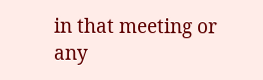in that meeting or any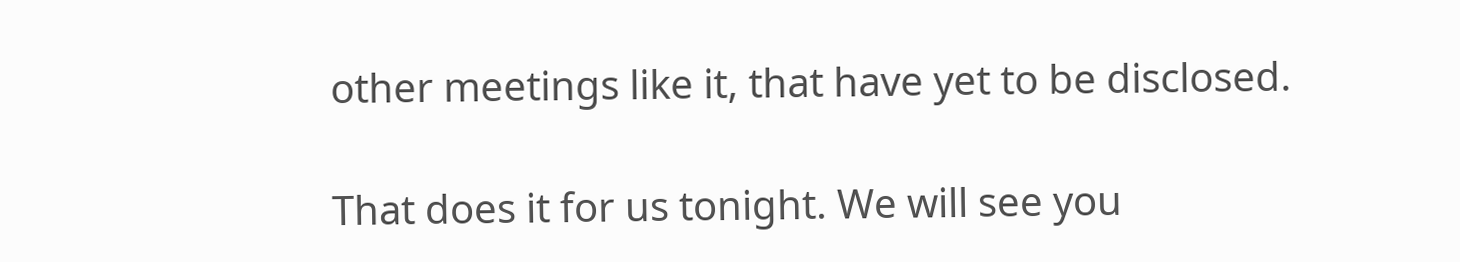other meetings like it, that have yet to be disclosed.

That does it for us tonight. We will see you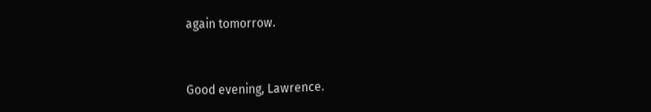again tomorrow.


Good evening, Lawrence.